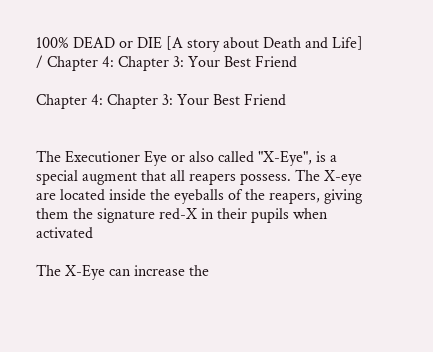100% DEAD or DIE [A story about Death and Life] / Chapter 4: Chapter 3: Your Best Friend

Chapter 4: Chapter 3: Your Best Friend


The Executioner Eye or also called "X-Eye", is a special augment that all reapers possess. The X-eye are located inside the eyeballs of the reapers, giving them the signature red-X in their pupils when activated

The X-Eye can increase the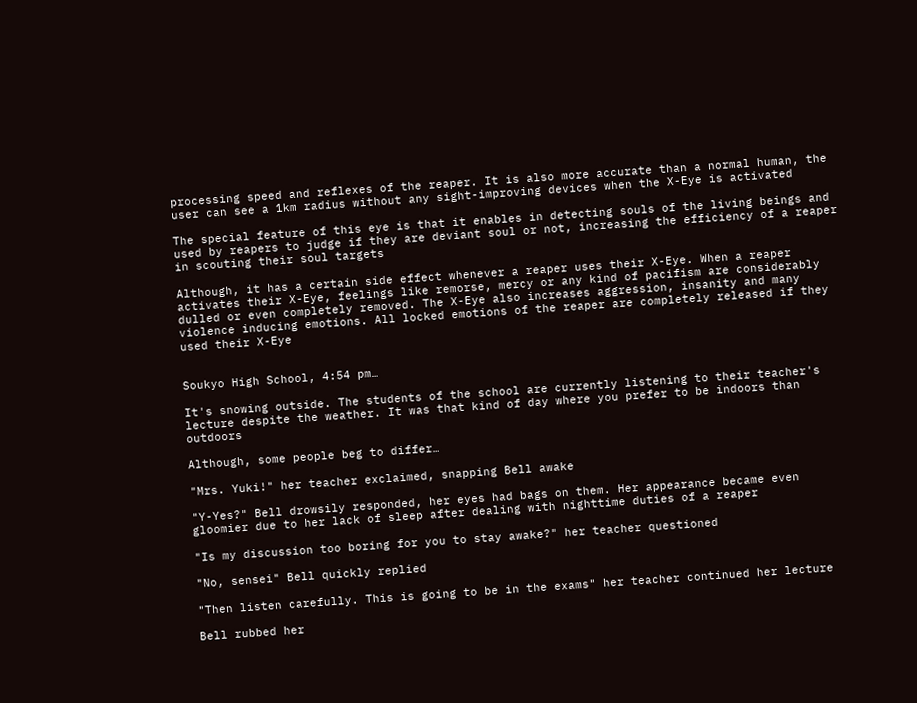processing speed and reflexes of the reaper. It is also more accurate than a normal human, the user can see a 1km radius without any sight-improving devices when the X-Eye is activated

The special feature of this eye is that it enables in detecting souls of the living beings and used by reapers to judge if they are deviant soul or not, increasing the efficiency of a reaper in scouting their soul targets

Although, it has a certain side effect whenever a reaper uses their X-Eye. When a reaper activates their X-Eye, feelings like remorse, mercy or any kind of pacifism are considerably dulled or even completely removed. The X-Eye also increases aggression, insanity and many violence inducing emotions. All locked emotions of the reaper are completely released if they used their X-Eye


Soukyo High School, 4:54 pm…

It's snowing outside. The students of the school are currently listening to their teacher's lecture despite the weather. It was that kind of day where you prefer to be indoors than outdoors

Although, some people beg to differ…

"Mrs. Yuki!" her teacher exclaimed, snapping Bell awake

"Y-Yes?" Bell drowsily responded, her eyes had bags on them. Her appearance became even gloomier due to her lack of sleep after dealing with nighttime duties of a reaper

"Is my discussion too boring for you to stay awake?" her teacher questioned

"No, sensei" Bell quickly replied

"Then listen carefully. This is going to be in the exams" her teacher continued her lecture

Bell rubbed her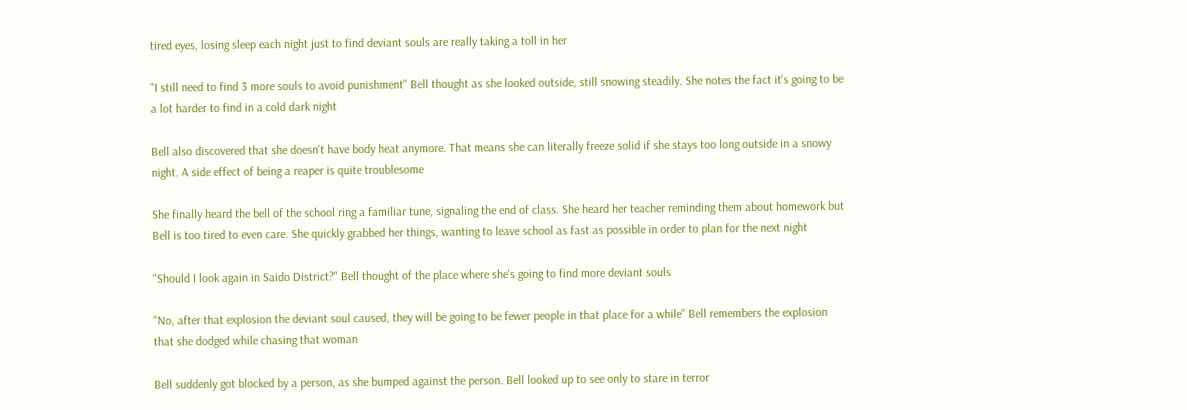tired eyes, losing sleep each night just to find deviant souls are really taking a toll in her

"I still need to find 3 more souls to avoid punishment" Bell thought as she looked outside, still snowing steadily. She notes the fact it's going to be a lot harder to find in a cold dark night

Bell also discovered that she doesn't have body heat anymore. That means she can literally freeze solid if she stays too long outside in a snowy night. A side effect of being a reaper is quite troublesome

She finally heard the bell of the school ring a familiar tune, signaling the end of class. She heard her teacher reminding them about homework but Bell is too tired to even care. She quickly grabbed her things, wanting to leave school as fast as possible in order to plan for the next night

"Should I look again in Saido District?" Bell thought of the place where she's going to find more deviant souls

"No, after that explosion the deviant soul caused, they will be going to be fewer people in that place for a while" Bell remembers the explosion that she dodged while chasing that woman

Bell suddenly got blocked by a person, as she bumped against the person. Bell looked up to see only to stare in terror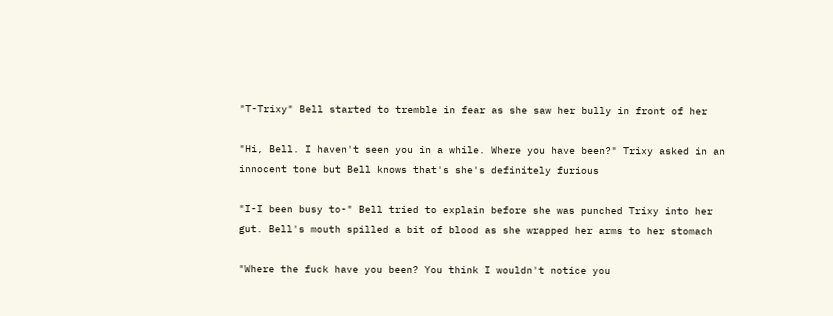"T-Trixy" Bell started to tremble in fear as she saw her bully in front of her

"Hi, Bell. I haven't seen you in a while. Where you have been?" Trixy asked in an innocent tone but Bell knows that's she's definitely furious

"I-I been busy to-" Bell tried to explain before she was punched Trixy into her gut. Bell's mouth spilled a bit of blood as she wrapped her arms to her stomach

"Where the fuck have you been? You think I wouldn't notice you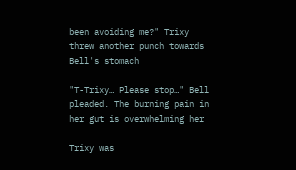been avoiding me?" Trixy threw another punch towards Bell's stomach

"T-Trixy… Please stop…" Bell pleaded. The burning pain in her gut is overwhelming her

Trixy was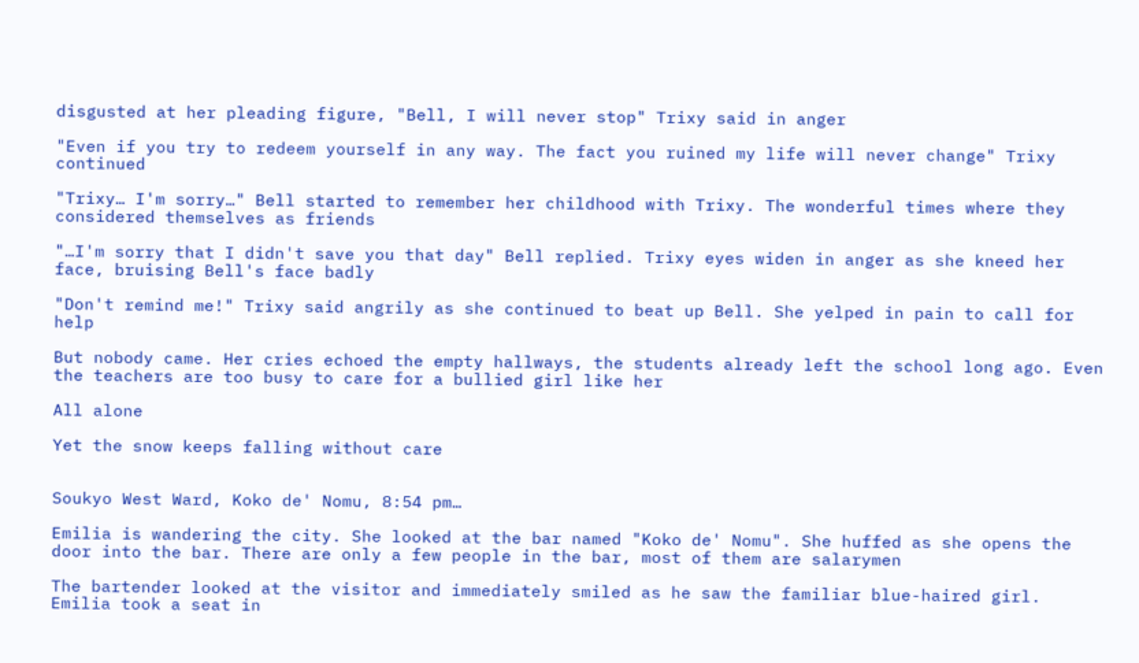disgusted at her pleading figure, "Bell, I will never stop" Trixy said in anger

"Even if you try to redeem yourself in any way. The fact you ruined my life will never change" Trixy continued

"Trixy… I'm sorry…" Bell started to remember her childhood with Trixy. The wonderful times where they considered themselves as friends

"…I'm sorry that I didn't save you that day" Bell replied. Trixy eyes widen in anger as she kneed her face, bruising Bell's face badly

"Don't remind me!" Trixy said angrily as she continued to beat up Bell. She yelped in pain to call for help

But nobody came. Her cries echoed the empty hallways, the students already left the school long ago. Even the teachers are too busy to care for a bullied girl like her

All alone

Yet the snow keeps falling without care


Soukyo West Ward, Koko de' Nomu, 8:54 pm…

Emilia is wandering the city. She looked at the bar named "Koko de' Nomu". She huffed as she opens the door into the bar. There are only a few people in the bar, most of them are salarymen

The bartender looked at the visitor and immediately smiled as he saw the familiar blue-haired girl. Emilia took a seat in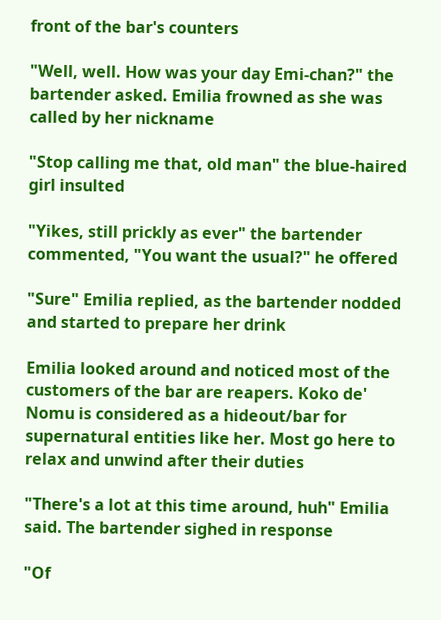front of the bar's counters

"Well, well. How was your day Emi-chan?" the bartender asked. Emilia frowned as she was called by her nickname

"Stop calling me that, old man" the blue-haired girl insulted

"Yikes, still prickly as ever" the bartender commented, "You want the usual?" he offered

"Sure" Emilia replied, as the bartender nodded and started to prepare her drink

Emilia looked around and noticed most of the customers of the bar are reapers. Koko de' Nomu is considered as a hideout/bar for supernatural entities like her. Most go here to relax and unwind after their duties

"There's a lot at this time around, huh" Emilia said. The bartender sighed in response

"Of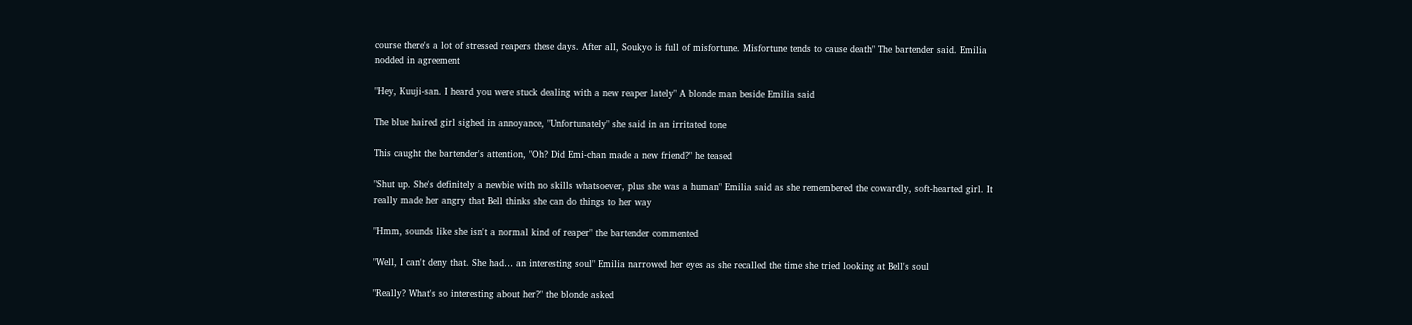course there's a lot of stressed reapers these days. After all, Soukyo is full of misfortune. Misfortune tends to cause death" The bartender said. Emilia nodded in agreement

"Hey, Kuuji-san. I heard you were stuck dealing with a new reaper lately" A blonde man beside Emilia said

The blue haired girl sighed in annoyance, "Unfortunately" she said in an irritated tone

This caught the bartender's attention, "Oh? Did Emi-chan made a new friend?" he teased

"Shut up. She's definitely a newbie with no skills whatsoever, plus she was a human" Emilia said as she remembered the cowardly, soft-hearted girl. It really made her angry that Bell thinks she can do things to her way

"Hmm, sounds like she isn't a normal kind of reaper" the bartender commented

"Well, I can't deny that. She had… an interesting soul" Emilia narrowed her eyes as she recalled the time she tried looking at Bell's soul

"Really? What's so interesting about her?" the blonde asked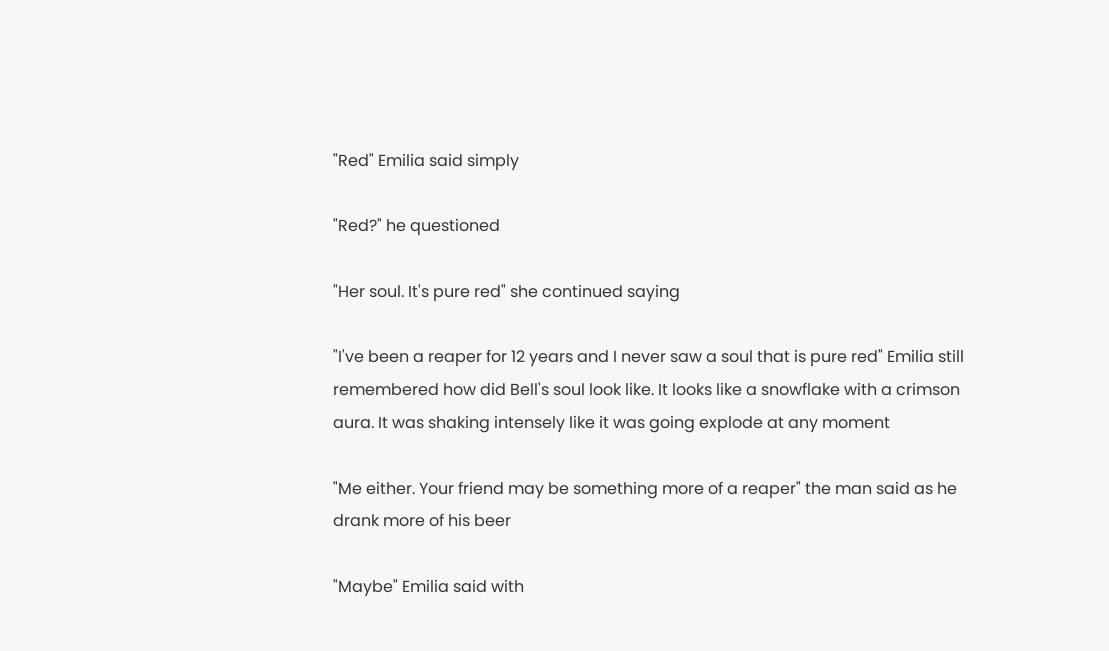"Red" Emilia said simply

"Red?" he questioned

"Her soul. It's pure red" she continued saying

"I've been a reaper for 12 years and I never saw a soul that is pure red" Emilia still remembered how did Bell's soul look like. It looks like a snowflake with a crimson aura. It was shaking intensely like it was going explode at any moment

"Me either. Your friend may be something more of a reaper" the man said as he drank more of his beer

"Maybe" Emilia said with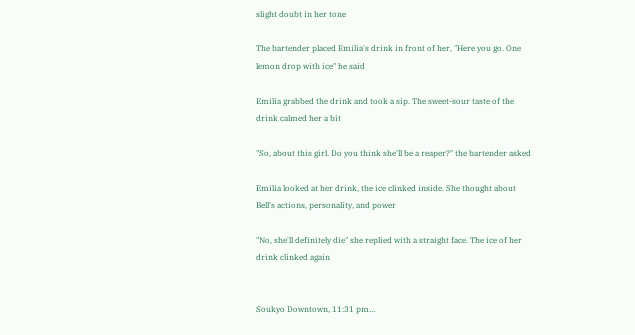slight doubt in her tone

The bartender placed Emilia's drink in front of her, "Here you go. One lemon drop with ice" he said

Emilia grabbed the drink and took a sip. The sweet-sour taste of the drink calmed her a bit

"So, about this girl. Do you think she'll be a reaper?" the bartender asked

Emilia looked at her drink, the ice clinked inside. She thought about Bell's actions, personality, and power

"No, she'll definitely die" she replied with a straight face. The ice of her drink clinked again


Soukyo Downtown, 11:31 pm…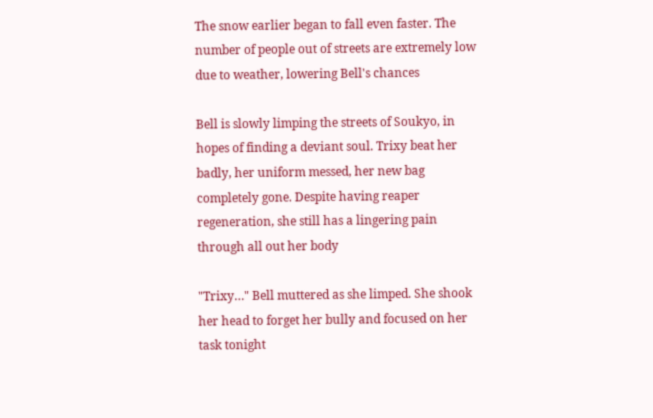The snow earlier began to fall even faster. The number of people out of streets are extremely low due to weather, lowering Bell's chances

Bell is slowly limping the streets of Soukyo, in hopes of finding a deviant soul. Trixy beat her badly, her uniform messed, her new bag completely gone. Despite having reaper regeneration, she still has a lingering pain through all out her body

"Trixy…" Bell muttered as she limped. She shook her head to forget her bully and focused on her task tonight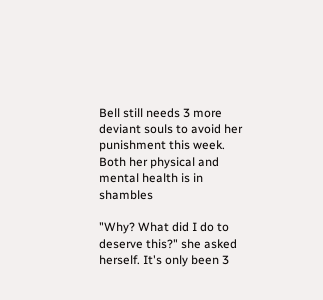Bell still needs 3 more deviant souls to avoid her punishment this week. Both her physical and mental health is in shambles

"Why? What did I do to deserve this?" she asked herself. It's only been 3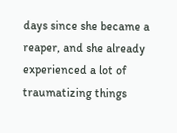days since she became a reaper, and she already experienced a lot of traumatizing things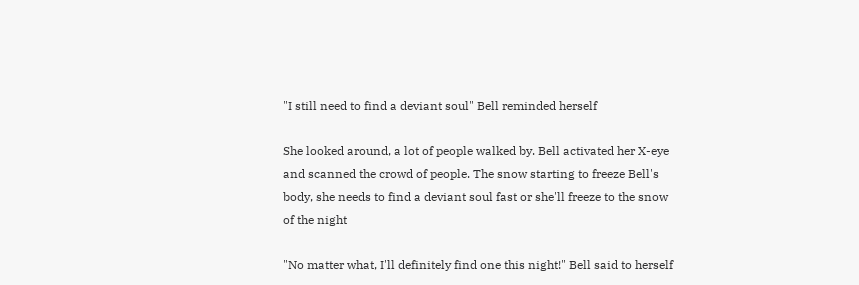"I still need to find a deviant soul" Bell reminded herself

She looked around, a lot of people walked by. Bell activated her X-eye and scanned the crowd of people. The snow starting to freeze Bell's body, she needs to find a deviant soul fast or she'll freeze to the snow of the night

"No matter what, I'll definitely find one this night!" Bell said to herself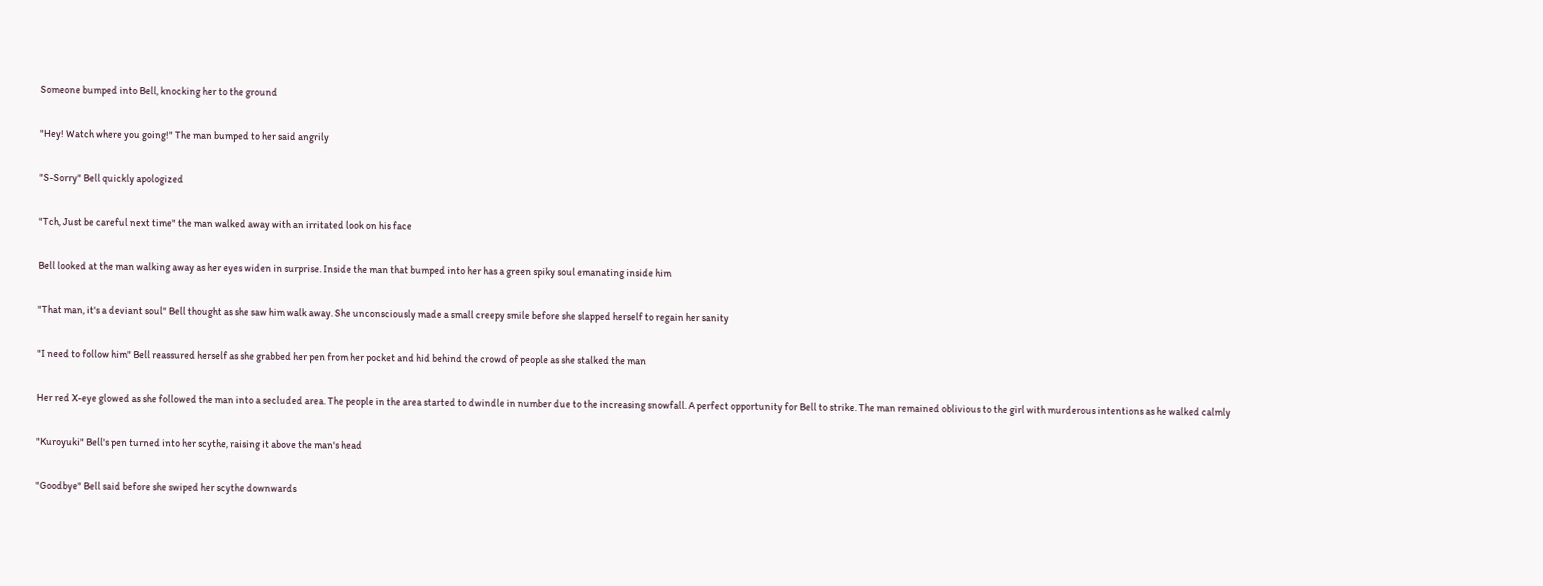Someone bumped into Bell, knocking her to the ground

"Hey! Watch where you going!" The man bumped to her said angrily

"S-Sorry" Bell quickly apologized

"Tch, Just be careful next time" the man walked away with an irritated look on his face

Bell looked at the man walking away as her eyes widen in surprise. Inside the man that bumped into her has a green spiky soul emanating inside him

"That man, it's a deviant soul" Bell thought as she saw him walk away. She unconsciously made a small creepy smile before she slapped herself to regain her sanity

"I need to follow him" Bell reassured herself as she grabbed her pen from her pocket and hid behind the crowd of people as she stalked the man

Her red X-eye glowed as she followed the man into a secluded area. The people in the area started to dwindle in number due to the increasing snowfall. A perfect opportunity for Bell to strike. The man remained oblivious to the girl with murderous intentions as he walked calmly

"Kuroyuki" Bell's pen turned into her scythe, raising it above the man's head

"Goodbye" Bell said before she swiped her scythe downwards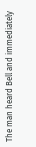The man heard Bell and immediately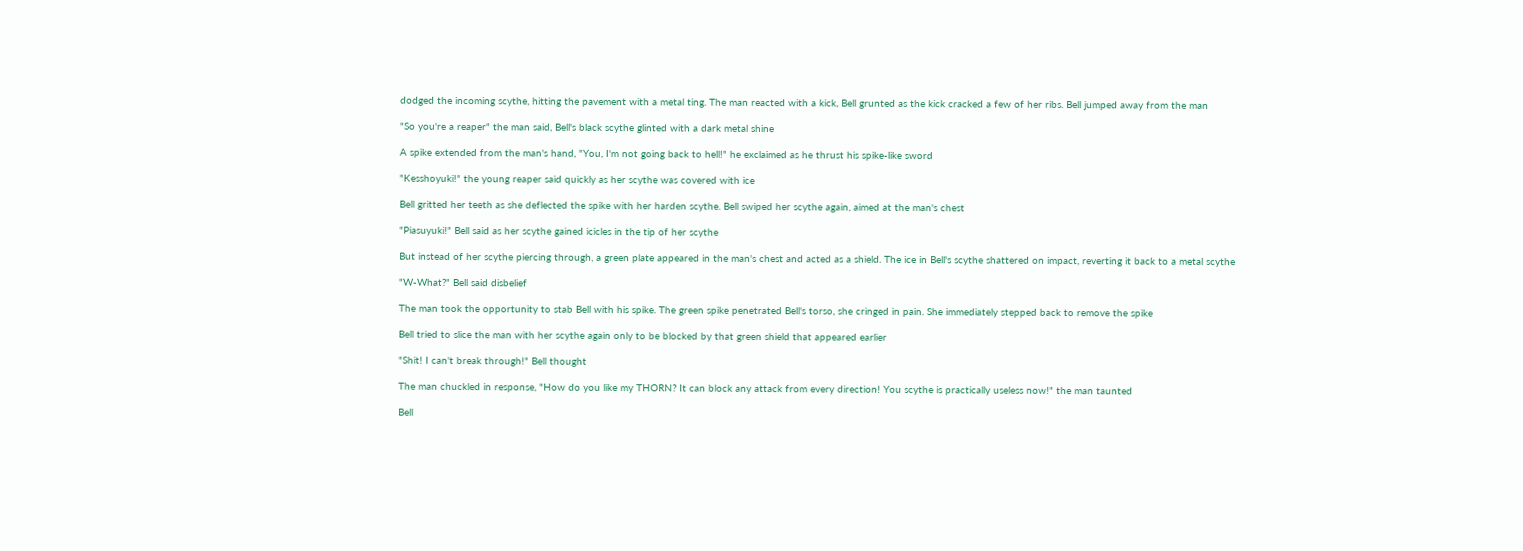dodged the incoming scythe, hitting the pavement with a metal ting. The man reacted with a kick, Bell grunted as the kick cracked a few of her ribs. Bell jumped away from the man

"So you're a reaper" the man said, Bell's black scythe glinted with a dark metal shine

A spike extended from the man's hand, "You, I'm not going back to hell!" he exclaimed as he thrust his spike-like sword

"Kesshoyuki!" the young reaper said quickly as her scythe was covered with ice

Bell gritted her teeth as she deflected the spike with her harden scythe. Bell swiped her scythe again, aimed at the man's chest

"Piasuyuki!" Bell said as her scythe gained icicles in the tip of her scythe

But instead of her scythe piercing through, a green plate appeared in the man's chest and acted as a shield. The ice in Bell's scythe shattered on impact, reverting it back to a metal scythe

"W-What?" Bell said disbelief

The man took the opportunity to stab Bell with his spike. The green spike penetrated Bell's torso, she cringed in pain. She immediately stepped back to remove the spike

Bell tried to slice the man with her scythe again only to be blocked by that green shield that appeared earlier

"Shit! I can't break through!" Bell thought

The man chuckled in response, "How do you like my THORN? It can block any attack from every direction! You scythe is practically useless now!" the man taunted

Bell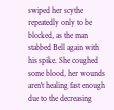swiped her scythe repeatedly only to be blocked, as the man stabbed Bell again with his spike. She coughed some blood, her wounds aren't healing fast enough due to the decreasing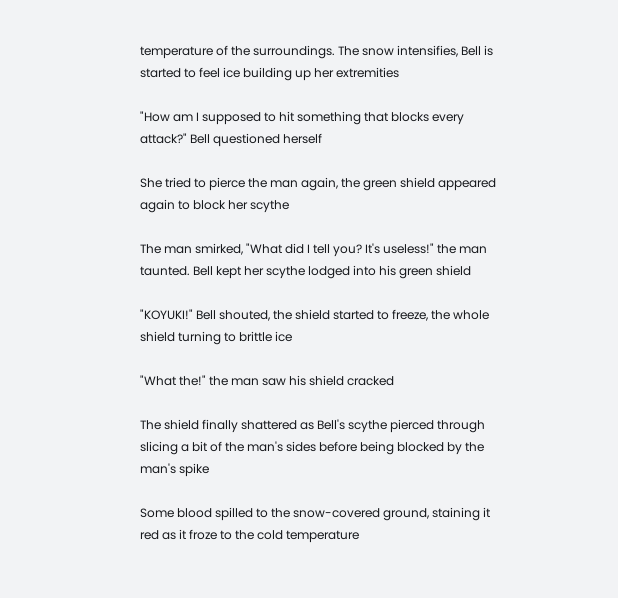temperature of the surroundings. The snow intensifies, Bell is started to feel ice building up her extremities

"How am I supposed to hit something that blocks every attack?" Bell questioned herself

She tried to pierce the man again, the green shield appeared again to block her scythe

The man smirked, "What did I tell you? It's useless!" the man taunted. Bell kept her scythe lodged into his green shield

"KOYUKI!" Bell shouted, the shield started to freeze, the whole shield turning to brittle ice

"What the!" the man saw his shield cracked

The shield finally shattered as Bell's scythe pierced through slicing a bit of the man's sides before being blocked by the man's spike

Some blood spilled to the snow-covered ground, staining it red as it froze to the cold temperature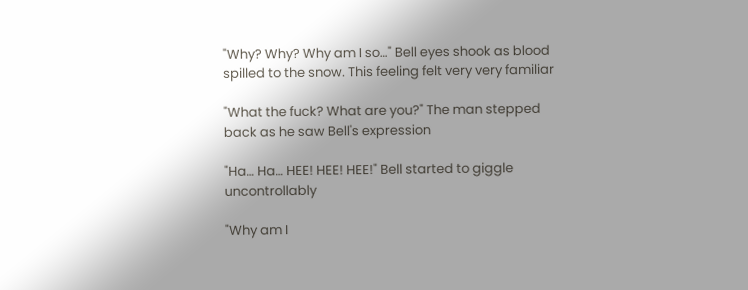"Why? Why? Why am I so…" Bell eyes shook as blood spilled to the snow. This feeling felt very very familiar

"What the fuck? What are you?" The man stepped back as he saw Bell's expression

"Ha… Ha… HEE! HEE! HEE!" Bell started to giggle uncontrollably

"Why am I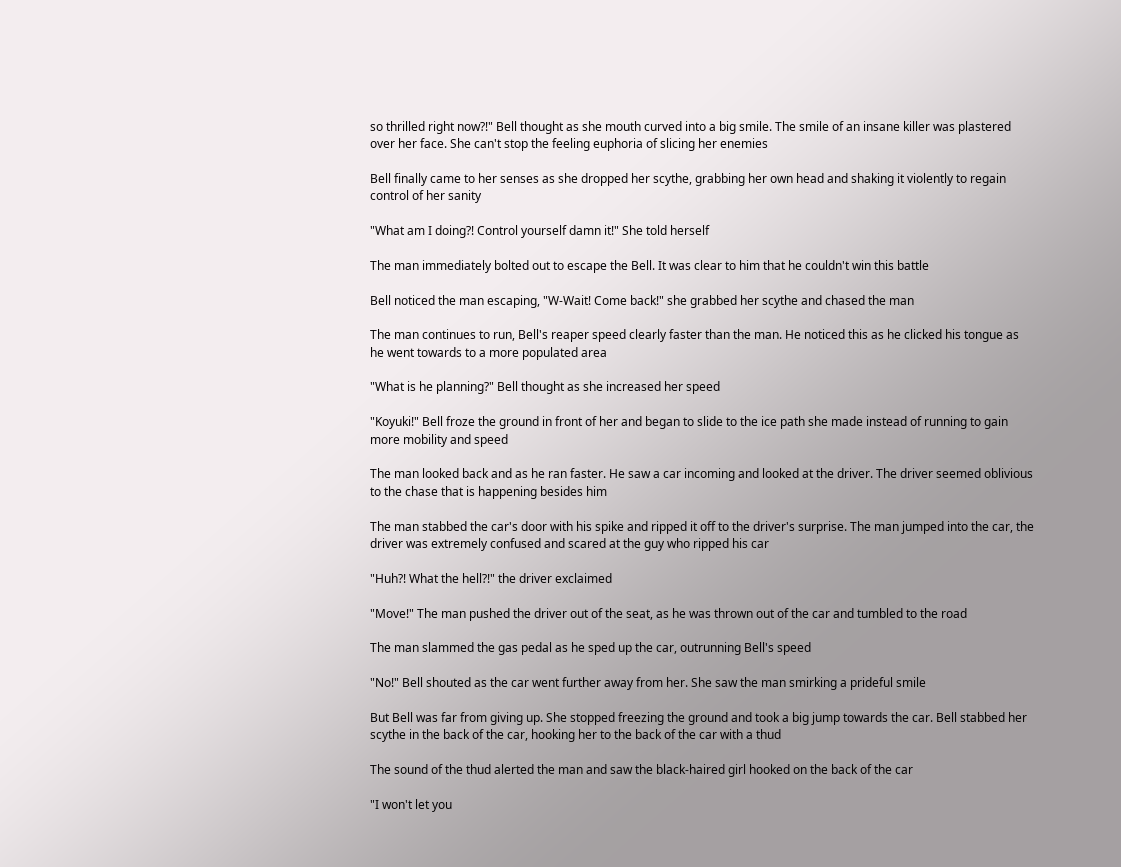so thrilled right now?!" Bell thought as she mouth curved into a big smile. The smile of an insane killer was plastered over her face. She can't stop the feeling euphoria of slicing her enemies

Bell finally came to her senses as she dropped her scythe, grabbing her own head and shaking it violently to regain control of her sanity

"What am I doing?! Control yourself damn it!" She told herself

The man immediately bolted out to escape the Bell. It was clear to him that he couldn't win this battle

Bell noticed the man escaping, "W-Wait! Come back!" she grabbed her scythe and chased the man

The man continues to run, Bell's reaper speed clearly faster than the man. He noticed this as he clicked his tongue as he went towards to a more populated area

"What is he planning?" Bell thought as she increased her speed

"Koyuki!" Bell froze the ground in front of her and began to slide to the ice path she made instead of running to gain more mobility and speed

The man looked back and as he ran faster. He saw a car incoming and looked at the driver. The driver seemed oblivious to the chase that is happening besides him

The man stabbed the car's door with his spike and ripped it off to the driver's surprise. The man jumped into the car, the driver was extremely confused and scared at the guy who ripped his car

"Huh?! What the hell?!" the driver exclaimed

"Move!" The man pushed the driver out of the seat, as he was thrown out of the car and tumbled to the road

The man slammed the gas pedal as he sped up the car, outrunning Bell's speed

"No!" Bell shouted as the car went further away from her. She saw the man smirking a prideful smile

But Bell was far from giving up. She stopped freezing the ground and took a big jump towards the car. Bell stabbed her scythe in the back of the car, hooking her to the back of the car with a thud

The sound of the thud alerted the man and saw the black-haired girl hooked on the back of the car

"I won't let you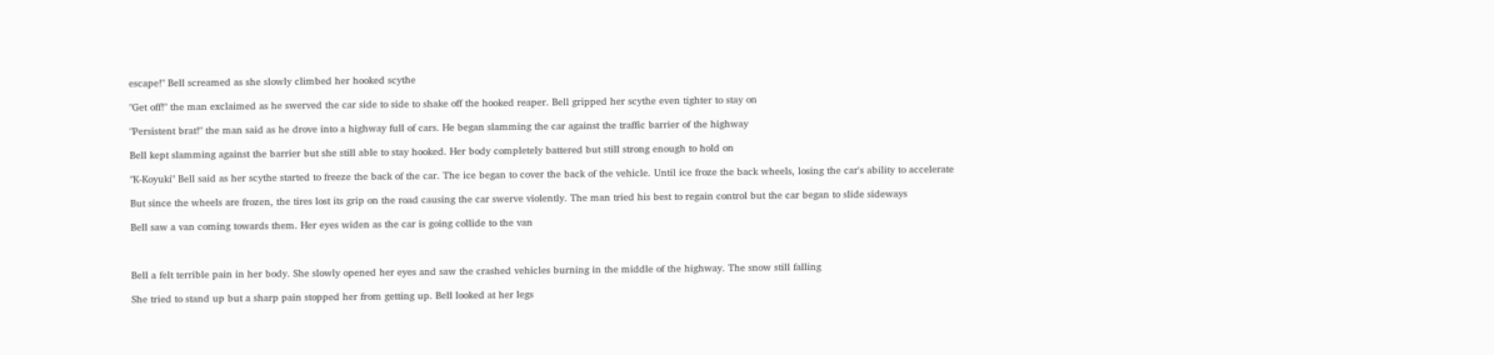escape!" Bell screamed as she slowly climbed her hooked scythe

"Get off!" the man exclaimed as he swerved the car side to side to shake off the hooked reaper. Bell gripped her scythe even tighter to stay on

"Persistent brat!" the man said as he drove into a highway full of cars. He began slamming the car against the traffic barrier of the highway

Bell kept slamming against the barrier but she still able to stay hooked. Her body completely battered but still strong enough to hold on

"K-Koyuki" Bell said as her scythe started to freeze the back of the car. The ice began to cover the back of the vehicle. Until ice froze the back wheels, losing the car's ability to accelerate

But since the wheels are frozen, the tires lost its grip on the road causing the car swerve violently. The man tried his best to regain control but the car began to slide sideways

Bell saw a van coming towards them. Her eyes widen as the car is going collide to the van



Bell a felt terrible pain in her body. She slowly opened her eyes and saw the crashed vehicles burning in the middle of the highway. The snow still falling

She tried to stand up but a sharp pain stopped her from getting up. Bell looked at her legs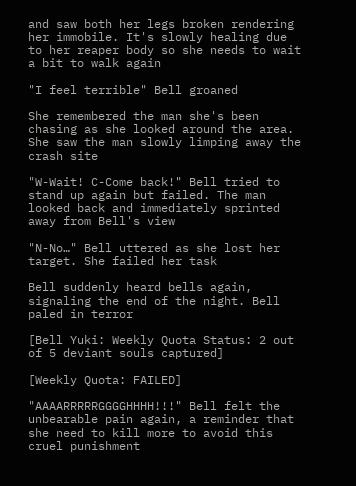and saw both her legs broken rendering her immobile. It's slowly healing due to her reaper body so she needs to wait a bit to walk again

"I feel terrible" Bell groaned

She remembered the man she's been chasing as she looked around the area. She saw the man slowly limping away the crash site

"W-Wait! C-Come back!" Bell tried to stand up again but failed. The man looked back and immediately sprinted away from Bell's view

"N-No…" Bell uttered as she lost her target. She failed her task

Bell suddenly heard bells again, signaling the end of the night. Bell paled in terror

[Bell Yuki: Weekly Quota Status: 2 out of 5 deviant souls captured]

[Weekly Quota: FAILED]

"AAAARRRRRGGGGHHHH!!!" Bell felt the unbearable pain again, a reminder that she need to kill more to avoid this cruel punishment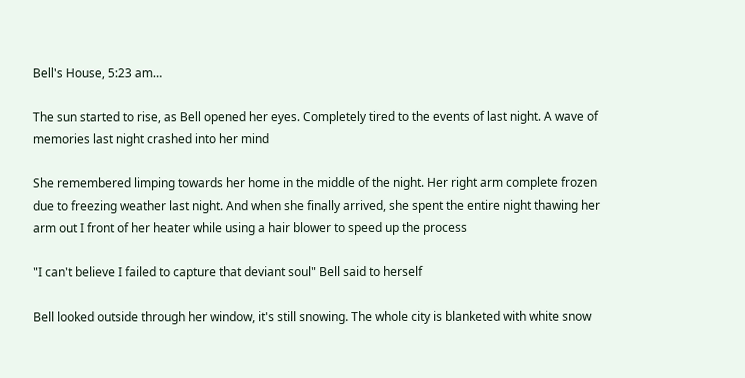Bell's House, 5:23 am…

The sun started to rise, as Bell opened her eyes. Completely tired to the events of last night. A wave of memories last night crashed into her mind

She remembered limping towards her home in the middle of the night. Her right arm complete frozen due to freezing weather last night. And when she finally arrived, she spent the entire night thawing her arm out I front of her heater while using a hair blower to speed up the process

"I can't believe I failed to capture that deviant soul" Bell said to herself

Bell looked outside through her window, it's still snowing. The whole city is blanketed with white snow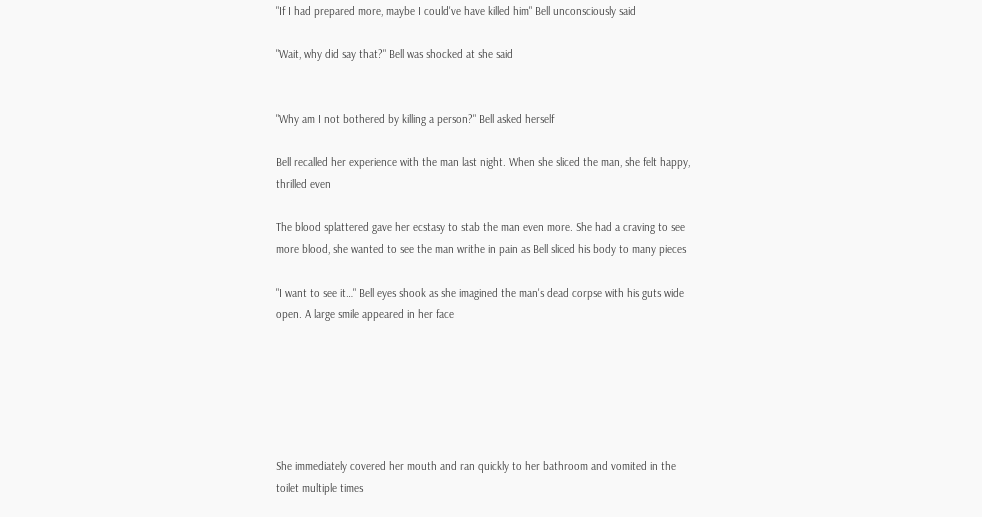"If I had prepared more, maybe I could've have killed him" Bell unconsciously said

"Wait, why did say that?" Bell was shocked at she said


"Why am I not bothered by killing a person?" Bell asked herself

Bell recalled her experience with the man last night. When she sliced the man, she felt happy, thrilled even

The blood splattered gave her ecstasy to stab the man even more. She had a craving to see more blood, she wanted to see the man writhe in pain as Bell sliced his body to many pieces

"I want to see it…" Bell eyes shook as she imagined the man's dead corpse with his guts wide open. A large smile appeared in her face






She immediately covered her mouth and ran quickly to her bathroom and vomited in the toilet multiple times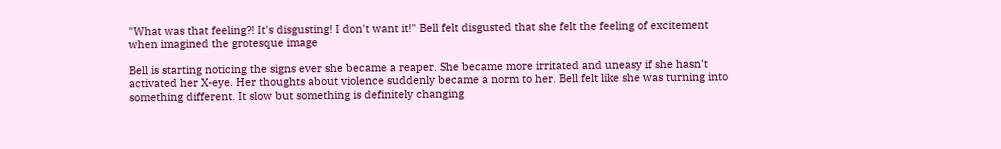"What was that feeling?! It's disgusting! I don't want it!" Bell felt disgusted that she felt the feeling of excitement when imagined the grotesque image

Bell is starting noticing the signs ever she became a reaper. She became more irritated and uneasy if she hasn't activated her X-eye. Her thoughts about violence suddenly became a norm to her. Bell felt like she was turning into something different. It slow but something is definitely changing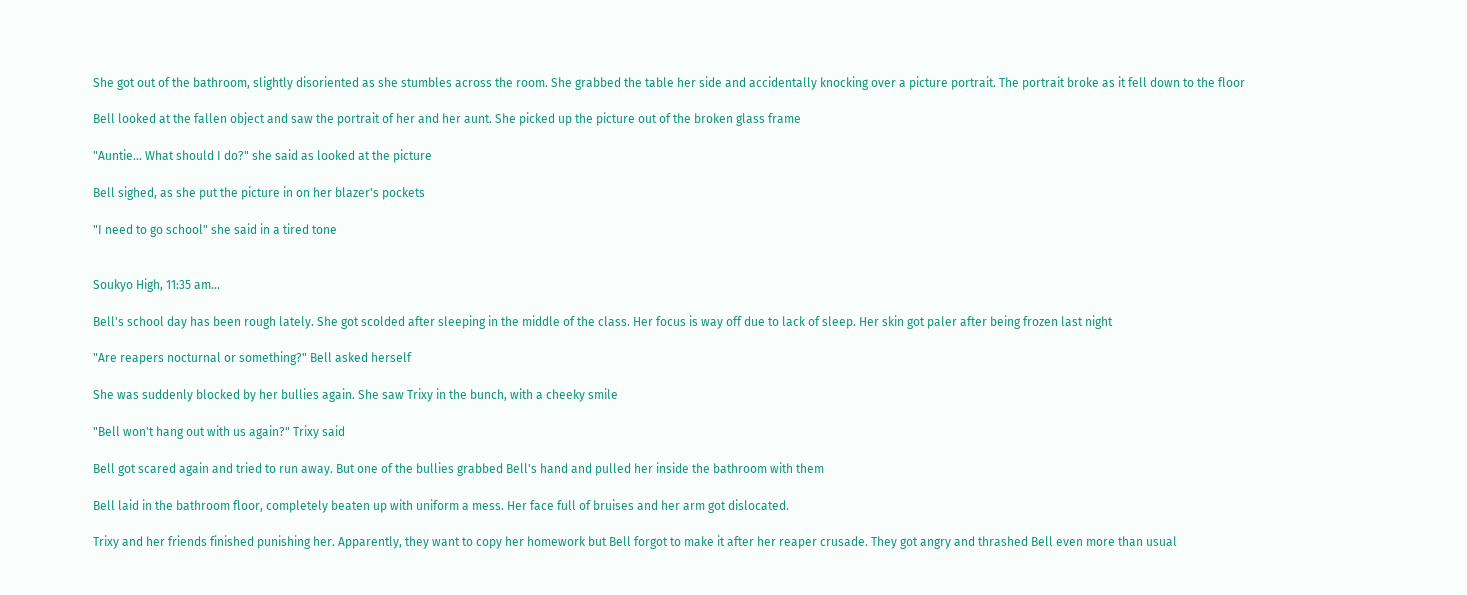She got out of the bathroom, slightly disoriented as she stumbles across the room. She grabbed the table her side and accidentally knocking over a picture portrait. The portrait broke as it fell down to the floor

Bell looked at the fallen object and saw the portrait of her and her aunt. She picked up the picture out of the broken glass frame

"Auntie… What should I do?" she said as looked at the picture

Bell sighed, as she put the picture in on her blazer's pockets

"I need to go school" she said in a tired tone


Soukyo High, 11:35 am…

Bell's school day has been rough lately. She got scolded after sleeping in the middle of the class. Her focus is way off due to lack of sleep. Her skin got paler after being frozen last night

"Are reapers nocturnal or something?" Bell asked herself

She was suddenly blocked by her bullies again. She saw Trixy in the bunch, with a cheeky smile

"Bell won't hang out with us again?" Trixy said

Bell got scared again and tried to run away. But one of the bullies grabbed Bell's hand and pulled her inside the bathroom with them

Bell laid in the bathroom floor, completely beaten up with uniform a mess. Her face full of bruises and her arm got dislocated.

Trixy and her friends finished punishing her. Apparently, they want to copy her homework but Bell forgot to make it after her reaper crusade. They got angry and thrashed Bell even more than usual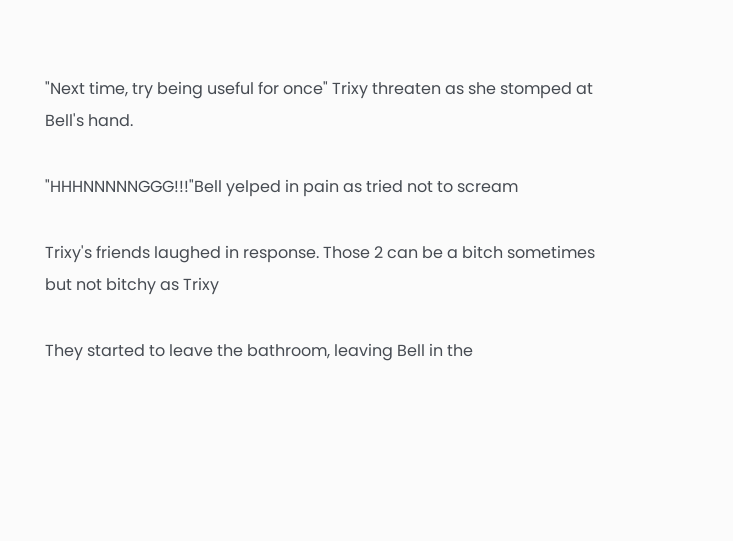"Next time, try being useful for once" Trixy threaten as she stomped at Bell's hand.

"HHHNNNNNGGG!!!"Bell yelped in pain as tried not to scream

Trixy's friends laughed in response. Those 2 can be a bitch sometimes but not bitchy as Trixy

They started to leave the bathroom, leaving Bell in the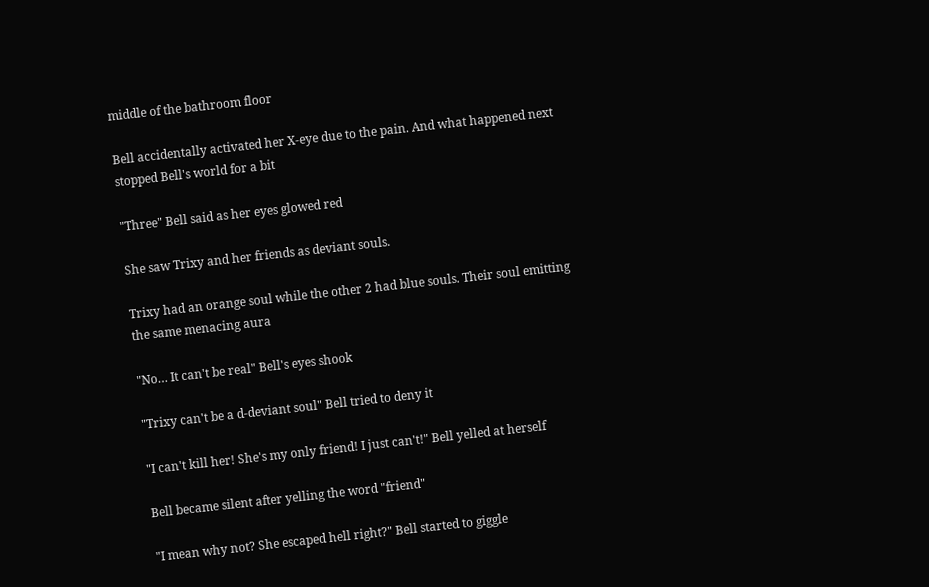middle of the bathroom floor

Bell accidentally activated her X-eye due to the pain. And what happened next stopped Bell's world for a bit

"Three" Bell said as her eyes glowed red

She saw Trixy and her friends as deviant souls.

Trixy had an orange soul while the other 2 had blue souls. Their soul emitting the same menacing aura

"No… It can't be real" Bell's eyes shook

"Trixy can't be a d-deviant soul" Bell tried to deny it

"I can't kill her! She's my only friend! I just can't!" Bell yelled at herself

Bell became silent after yelling the word "friend"

"I mean why not? She escaped hell right?" Bell started to giggle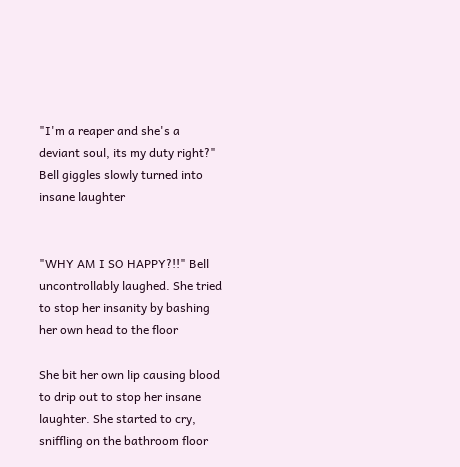"I'm a reaper and she's a deviant soul, its my duty right?" Bell giggles slowly turned into insane laughter


"WHY AM I SO HAPPY?!!" Bell uncontrollably laughed. She tried to stop her insanity by bashing her own head to the floor

She bit her own lip causing blood to drip out to stop her insane laughter. She started to cry, sniffling on the bathroom floor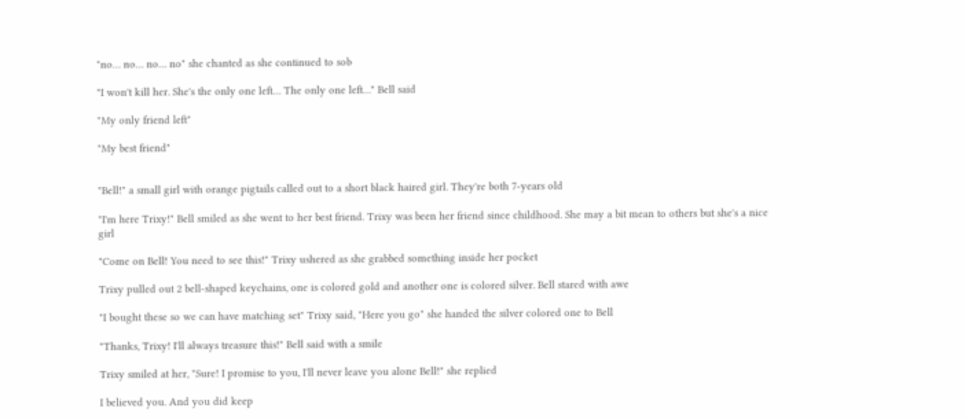"no… no… no… no" she chanted as she continued to sob

"I won't kill her. She's the only one left… The only one left…" Bell said

"My only friend left"

"My best friend"


"Bell!" a small girl with orange pigtails called out to a short black haired girl. They're both 7-years old

"I'm here Trixy!" Bell smiled as she went to her best friend. Trixy was been her friend since childhood. She may a bit mean to others but she's a nice girl

"Come on Bell! You need to see this!" Trixy ushered as she grabbed something inside her pocket

Trixy pulled out 2 bell-shaped keychains, one is colored gold and another one is colored silver. Bell stared with awe

"I bought these so we can have matching set" Trixy said, "Here you go" she handed the silver colored one to Bell

"Thanks, Trixy! I'll always treasure this!" Bell said with a smile

Trixy smiled at her, "Sure! I promise to you, I'll never leave you alone Bell!" she replied

I believed you. And you did keep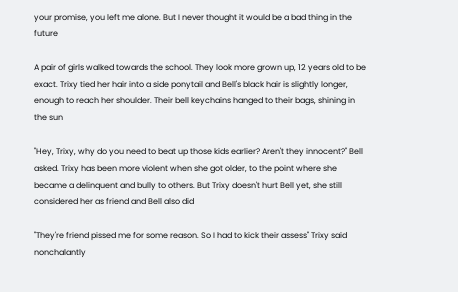your promise, you left me alone. But I never thought it would be a bad thing in the future

A pair of girls walked towards the school. They look more grown up, 12 years old to be exact. Trixy tied her hair into a side ponytail and Bell's black hair is slightly longer, enough to reach her shoulder. Their bell keychains hanged to their bags, shining in the sun

"Hey, Trixy, why do you need to beat up those kids earlier? Aren't they innocent?" Bell asked. Trixy has been more violent when she got older, to the point where she became a delinquent and bully to others. But Trixy doesn't hurt Bell yet, she still considered her as friend and Bell also did

"They're friend pissed me for some reason. So I had to kick their assess" Trixy said nonchalantly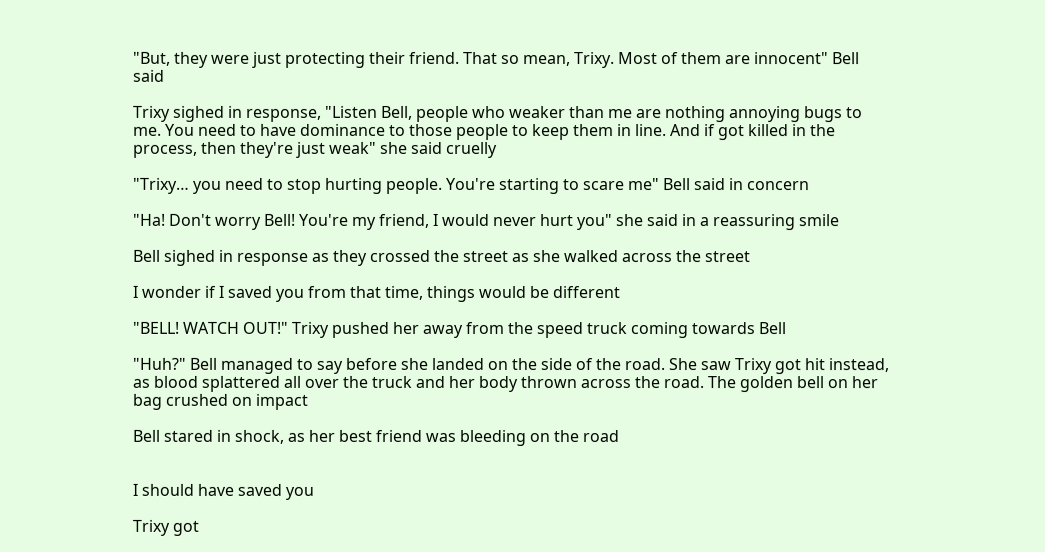"But, they were just protecting their friend. That so mean, Trixy. Most of them are innocent" Bell said

Trixy sighed in response, "Listen Bell, people who weaker than me are nothing annoying bugs to me. You need to have dominance to those people to keep them in line. And if got killed in the process, then they're just weak" she said cruelly

"Trixy… you need to stop hurting people. You're starting to scare me" Bell said in concern

"Ha! Don't worry Bell! You're my friend, I would never hurt you" she said in a reassuring smile

Bell sighed in response as they crossed the street as she walked across the street

I wonder if I saved you from that time, things would be different

"BELL! WATCH OUT!" Trixy pushed her away from the speed truck coming towards Bell

"Huh?" Bell managed to say before she landed on the side of the road. She saw Trixy got hit instead, as blood splattered all over the truck and her body thrown across the road. The golden bell on her bag crushed on impact

Bell stared in shock, as her best friend was bleeding on the road


I should have saved you

Trixy got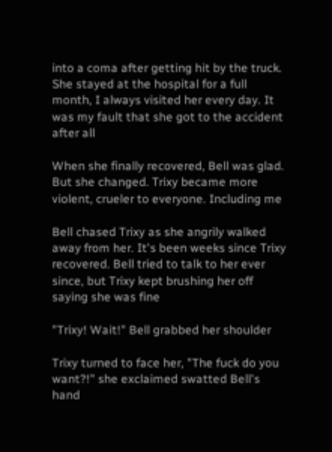into a coma after getting hit by the truck. She stayed at the hospital for a full month, I always visited her every day. It was my fault that she got to the accident after all

When she finally recovered, Bell was glad. But she changed. Trixy became more violent, crueler to everyone. Including me

Bell chased Trixy as she angrily walked away from her. It's been weeks since Trixy recovered. Bell tried to talk to her ever since, but Trixy kept brushing her off saying she was fine

"Trixy! Wait!" Bell grabbed her shoulder

Trixy turned to face her, "The fuck do you want?!" she exclaimed swatted Bell's hand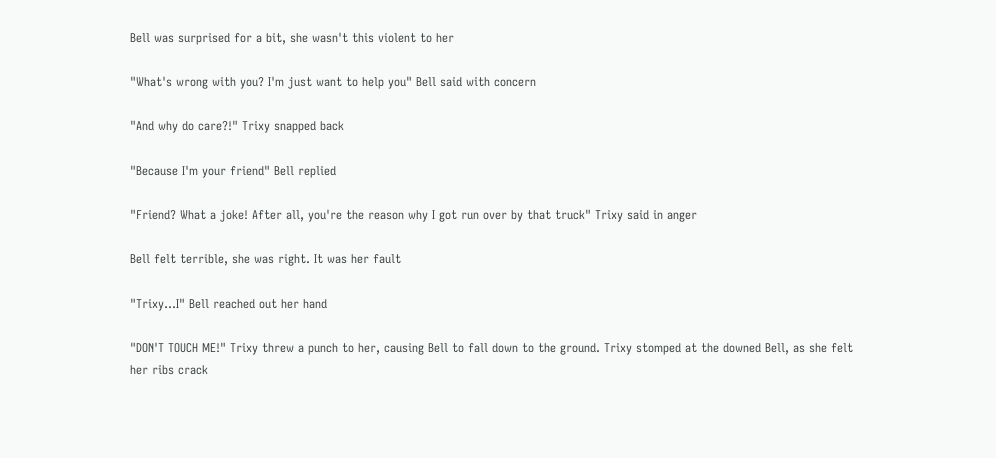Bell was surprised for a bit, she wasn't this violent to her

"What's wrong with you? I'm just want to help you" Bell said with concern

"And why do care?!" Trixy snapped back

"Because I'm your friend" Bell replied

"Friend? What a joke! After all, you're the reason why I got run over by that truck" Trixy said in anger

Bell felt terrible, she was right. It was her fault

"Trixy…I" Bell reached out her hand

"DON'T TOUCH ME!" Trixy threw a punch to her, causing Bell to fall down to the ground. Trixy stomped at the downed Bell, as she felt her ribs crack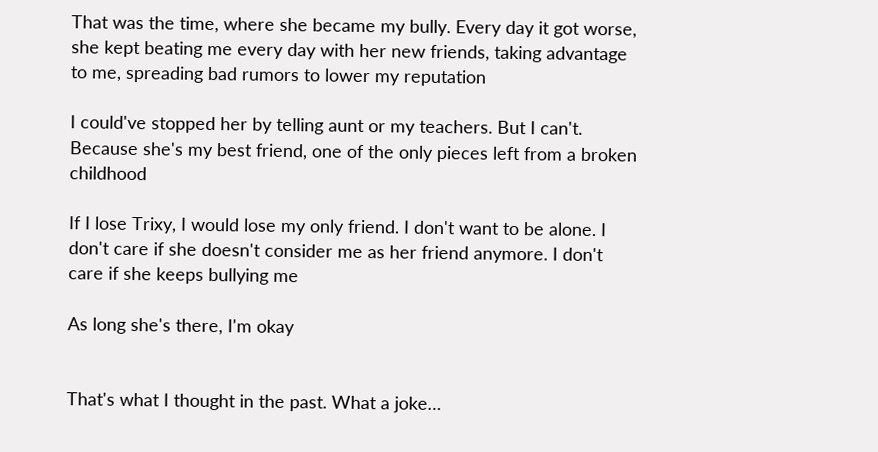That was the time, where she became my bully. Every day it got worse, she kept beating me every day with her new friends, taking advantage to me, spreading bad rumors to lower my reputation

I could've stopped her by telling aunt or my teachers. But I can't. Because she's my best friend, one of the only pieces left from a broken childhood

If I lose Trixy, I would lose my only friend. I don't want to be alone. I don't care if she doesn't consider me as her friend anymore. I don't care if she keeps bullying me

As long she's there, I'm okay


That's what I thought in the past. What a joke…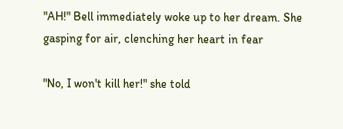"AH!" Bell immediately woke up to her dream. She gasping for air, clenching her heart in fear

"No, I won't kill her!" she told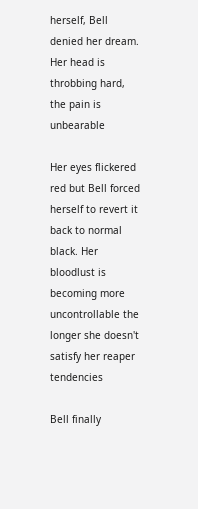herself, Bell denied her dream. Her head is throbbing hard, the pain is unbearable

Her eyes flickered red but Bell forced herself to revert it back to normal black. Her bloodlust is becoming more uncontrollable the longer she doesn't satisfy her reaper tendencies

Bell finally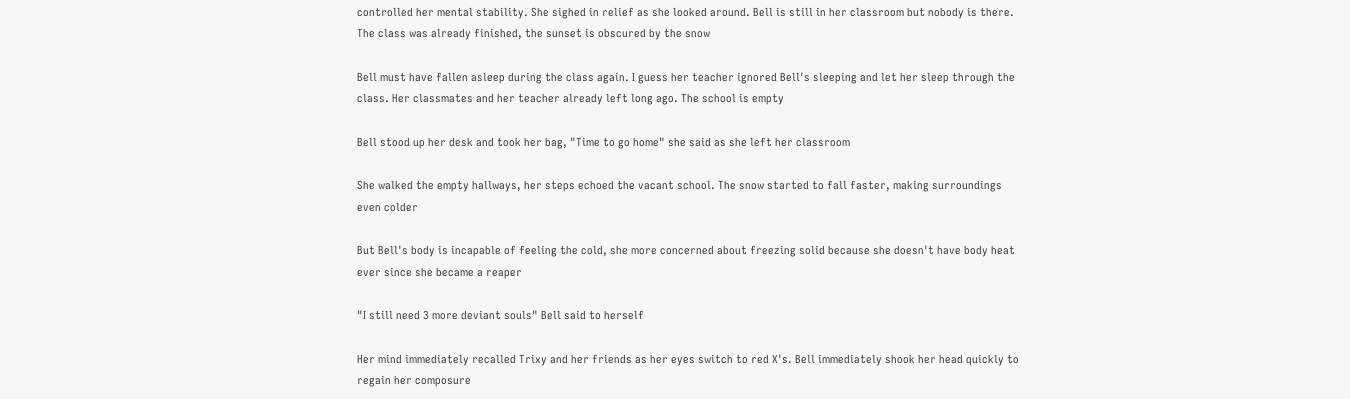controlled her mental stability. She sighed in relief as she looked around. Bell is still in her classroom but nobody is there. The class was already finished, the sunset is obscured by the snow

Bell must have fallen asleep during the class again. I guess her teacher ignored Bell's sleeping and let her sleep through the class. Her classmates and her teacher already left long ago. The school is empty

Bell stood up her desk and took her bag, "Time to go home" she said as she left her classroom

She walked the empty hallways, her steps echoed the vacant school. The snow started to fall faster, making surroundings even colder

But Bell's body is incapable of feeling the cold, she more concerned about freezing solid because she doesn't have body heat ever since she became a reaper

"I still need 3 more deviant souls" Bell said to herself

Her mind immediately recalled Trixy and her friends as her eyes switch to red X's. Bell immediately shook her head quickly to regain her composure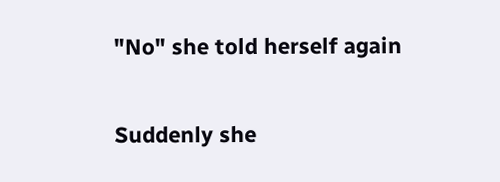"No" she told herself again

Suddenly she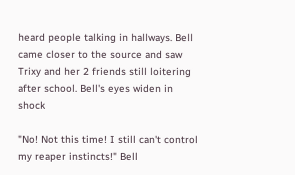heard people talking in hallways. Bell came closer to the source and saw Trixy and her 2 friends still loitering after school. Bell's eyes widen in shock

"No! Not this time! I still can't control my reaper instincts!" Bell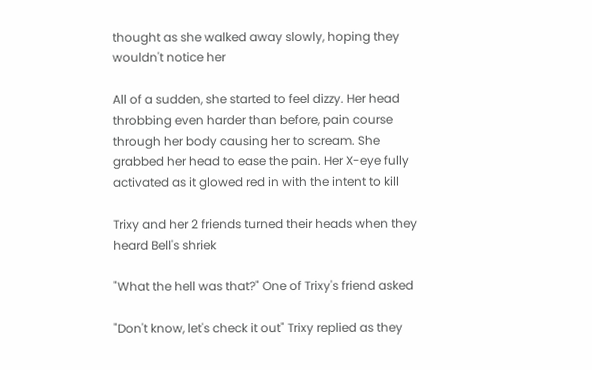thought as she walked away slowly, hoping they wouldn't notice her

All of a sudden, she started to feel dizzy. Her head throbbing even harder than before, pain course through her body causing her to scream. She grabbed her head to ease the pain. Her X-eye fully activated as it glowed red in with the intent to kill

Trixy and her 2 friends turned their heads when they heard Bell's shriek

"What the hell was that?" One of Trixy's friend asked

"Don't know, let's check it out" Trixy replied as they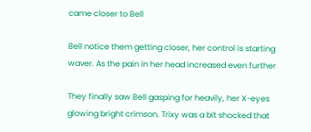came closer to Bell

Bell notice them getting closer, her control is starting waver. As the pain in her head increased even further

They finally saw Bell gasping for heavily, her X-eyes glowing bright crimson. Trixy was a bit shocked that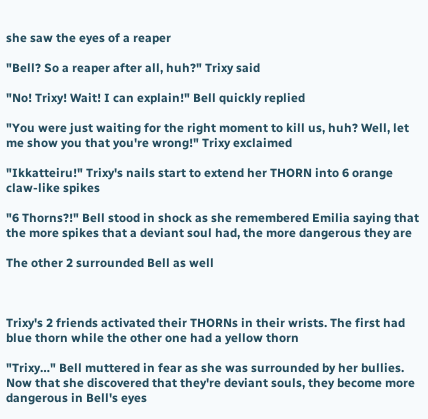she saw the eyes of a reaper

"Bell? So a reaper after all, huh?" Trixy said

"No! Trixy! Wait! I can explain!" Bell quickly replied

"You were just waiting for the right moment to kill us, huh? Well, let me show you that you're wrong!" Trixy exclaimed

"Ikkatteiru!" Trixy's nails start to extend her THORN into 6 orange claw-like spikes

"6 Thorns?!" Bell stood in shock as she remembered Emilia saying that the more spikes that a deviant soul had, the more dangerous they are

The other 2 surrounded Bell as well



Trixy's 2 friends activated their THORNs in their wrists. The first had blue thorn while the other one had a yellow thorn

"Trixy…" Bell muttered in fear as she was surrounded by her bullies. Now that she discovered that they're deviant souls, they become more dangerous in Bell's eyes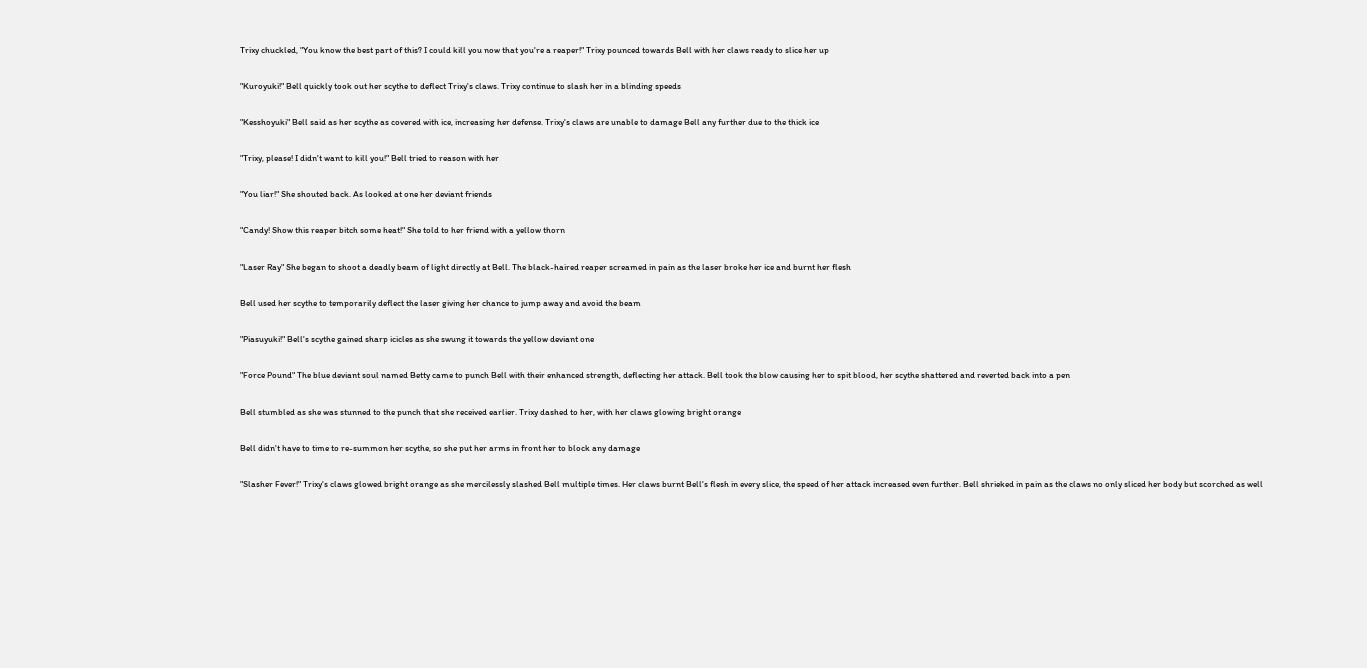Trixy chuckled, "You know the best part of this? I could kill you now that you're a reaper!" Trixy pounced towards Bell with her claws ready to slice her up

"Kuroyuki!" Bell quickly took out her scythe to deflect Trixy's claws. Trixy continue to slash her in a blinding speeds

"Kesshoyuki" Bell said as her scythe as covered with ice, increasing her defense. Trixy's claws are unable to damage Bell any further due to the thick ice

"Trixy, please! I didn't want to kill you!" Bell tried to reason with her

"You liar!" She shouted back. As looked at one her deviant friends

"Candy! Show this reaper bitch some heat!" She told to her friend with a yellow thorn

"Laser Ray" She began to shoot a deadly beam of light directly at Bell. The black-haired reaper screamed in pain as the laser broke her ice and burnt her flesh

Bell used her scythe to temporarily deflect the laser giving her chance to jump away and avoid the beam

"Piasuyuki!" Bell's scythe gained sharp icicles as she swung it towards the yellow deviant one

"Force Pound" The blue deviant soul named Betty came to punch Bell with their enhanced strength, deflecting her attack. Bell took the blow causing her to spit blood, her scythe shattered and reverted back into a pen

Bell stumbled as she was stunned to the punch that she received earlier. Trixy dashed to her, with her claws glowing bright orange

Bell didn't have to time to re-summon her scythe, so she put her arms in front her to block any damage

"Slasher Fever!" Trixy's claws glowed bright orange as she mercilessly slashed Bell multiple times. Her claws burnt Bell's flesh in every slice, the speed of her attack increased even further. Bell shrieked in pain as the claws no only sliced her body but scorched as well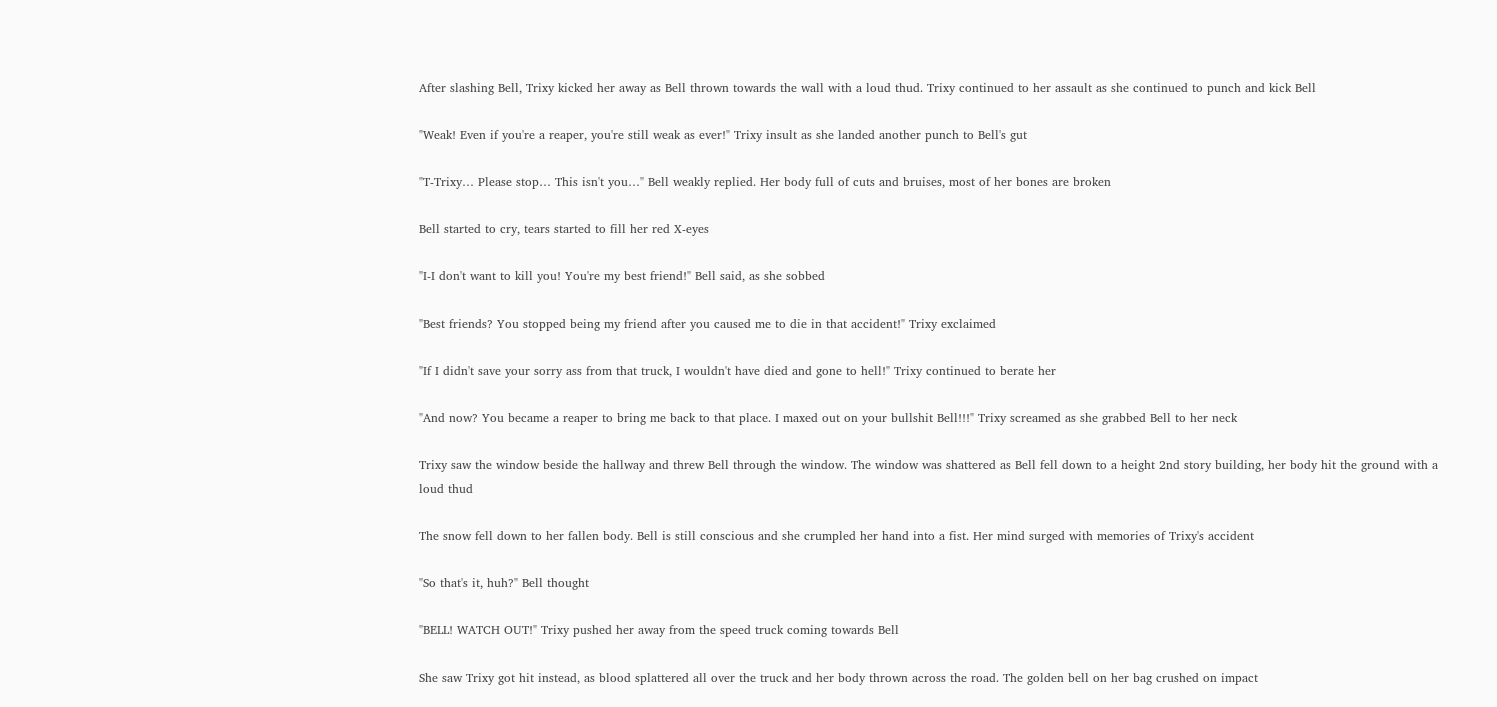After slashing Bell, Trixy kicked her away as Bell thrown towards the wall with a loud thud. Trixy continued to her assault as she continued to punch and kick Bell

"Weak! Even if you're a reaper, you're still weak as ever!" Trixy insult as she landed another punch to Bell's gut

"T-Trixy… Please stop… This isn't you…" Bell weakly replied. Her body full of cuts and bruises, most of her bones are broken

Bell started to cry, tears started to fill her red X-eyes

"I-I don't want to kill you! You're my best friend!" Bell said, as she sobbed

"Best friends? You stopped being my friend after you caused me to die in that accident!" Trixy exclaimed

"If I didn't save your sorry ass from that truck, I wouldn't have died and gone to hell!" Trixy continued to berate her

"And now? You became a reaper to bring me back to that place. I maxed out on your bullshit Bell!!!" Trixy screamed as she grabbed Bell to her neck

Trixy saw the window beside the hallway and threw Bell through the window. The window was shattered as Bell fell down to a height 2nd story building, her body hit the ground with a loud thud

The snow fell down to her fallen body. Bell is still conscious and she crumpled her hand into a fist. Her mind surged with memories of Trixy's accident

"So that's it, huh?" Bell thought

"BELL! WATCH OUT!" Trixy pushed her away from the speed truck coming towards Bell

She saw Trixy got hit instead, as blood splattered all over the truck and her body thrown across the road. The golden bell on her bag crushed on impact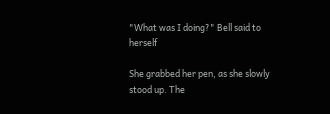"What was I doing?" Bell said to herself

She grabbed her pen, as she slowly stood up. The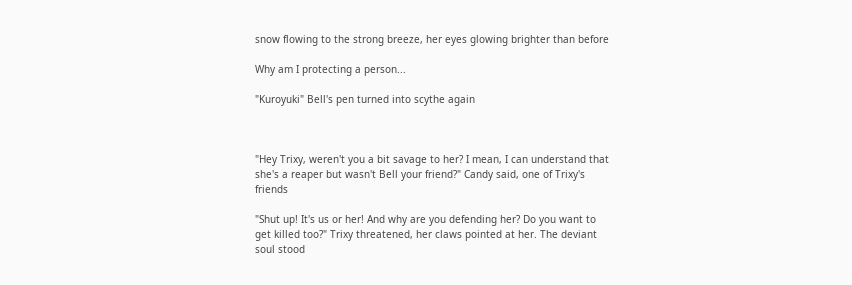snow flowing to the strong breeze, her eyes glowing brighter than before

Why am I protecting a person...

"Kuroyuki" Bell's pen turned into scythe again



"Hey Trixy, weren't you a bit savage to her? I mean, I can understand that she's a reaper but wasn't Bell your friend?" Candy said, one of Trixy's friends

"Shut up! It's us or her! And why are you defending her? Do you want to get killed too?" Trixy threatened, her claws pointed at her. The deviant soul stood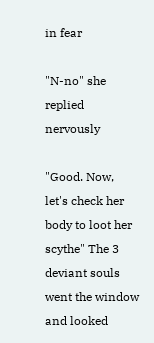in fear

"N-no" she replied nervously

"Good. Now, let's check her body to loot her scythe" The 3 deviant souls went the window and looked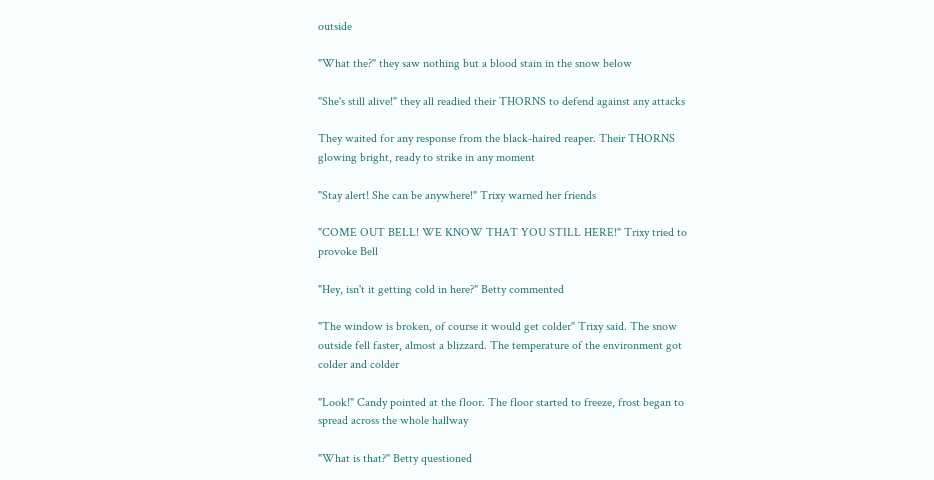outside

"What the?" they saw nothing but a blood stain in the snow below

"She's still alive!" they all readied their THORNS to defend against any attacks

They waited for any response from the black-haired reaper. Their THORNS glowing bright, ready to strike in any moment

"Stay alert! She can be anywhere!" Trixy warned her friends

"COME OUT BELL! WE KNOW THAT YOU STILL HERE!" Trixy tried to provoke Bell

"Hey, isn't it getting cold in here?" Betty commented

"The window is broken, of course it would get colder" Trixy said. The snow outside fell faster, almost a blizzard. The temperature of the environment got colder and colder

"Look!" Candy pointed at the floor. The floor started to freeze, frost began to spread across the whole hallway

"What is that?" Betty questioned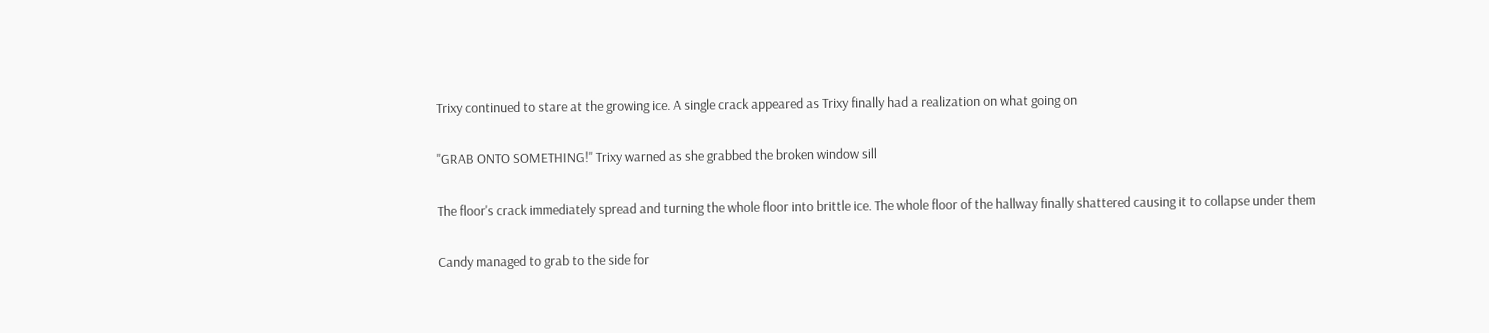Trixy continued to stare at the growing ice. A single crack appeared as Trixy finally had a realization on what going on

"GRAB ONTO SOMETHING!" Trixy warned as she grabbed the broken window sill

The floor's crack immediately spread and turning the whole floor into brittle ice. The whole floor of the hallway finally shattered causing it to collapse under them

Candy managed to grab to the side for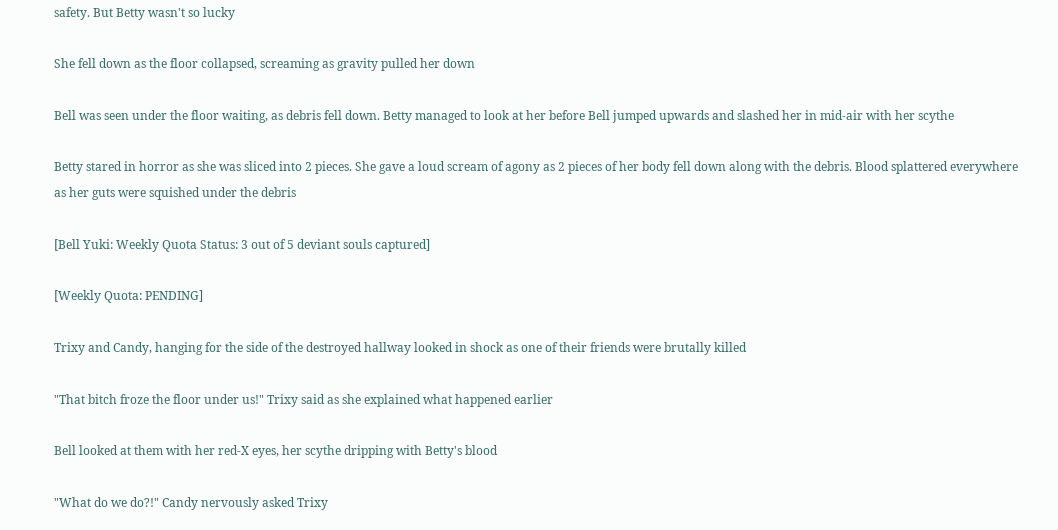safety. But Betty wasn't so lucky

She fell down as the floor collapsed, screaming as gravity pulled her down

Bell was seen under the floor waiting, as debris fell down. Betty managed to look at her before Bell jumped upwards and slashed her in mid-air with her scythe

Betty stared in horror as she was sliced into 2 pieces. She gave a loud scream of agony as 2 pieces of her body fell down along with the debris. Blood splattered everywhere as her guts were squished under the debris

[Bell Yuki: Weekly Quota Status: 3 out of 5 deviant souls captured]

[Weekly Quota: PENDING]

Trixy and Candy, hanging for the side of the destroyed hallway looked in shock as one of their friends were brutally killed

"That bitch froze the floor under us!" Trixy said as she explained what happened earlier

Bell looked at them with her red-X eyes, her scythe dripping with Betty's blood

"What do we do?!" Candy nervously asked Trixy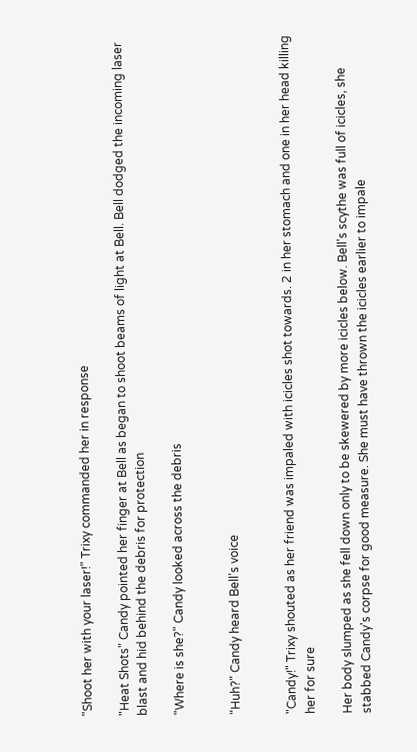"Shoot her with your laser!" Trixy commanded her in response

"Heat Shots" Candy pointed her finger at Bell as began to shoot beams of light at Bell. Bell dodged the incoming laser blast and hid behind the debris for protection

"Where is she?" Candy looked across the debris


"Huh?" Candy heard Bell's voice


"Candy!" Trixy shouted as her friend was impaled with icicles shot towards. 2 in her stomach and one in her head killing her for sure

Her body slumped as she fell down only to be skewered by more icicles below. Bell's scythe was full of icicles, she stabbed Candy's corpse for good measure. She must have thrown the icicles earlier to impale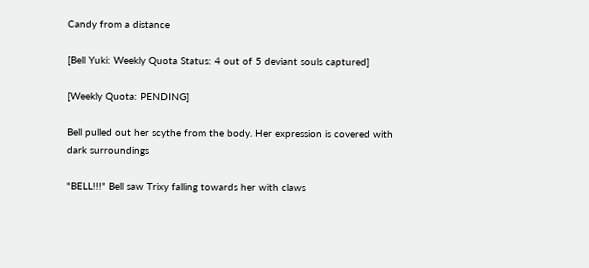Candy from a distance

[Bell Yuki: Weekly Quota Status: 4 out of 5 deviant souls captured]

[Weekly Quota: PENDING]

Bell pulled out her scythe from the body. Her expression is covered with dark surroundings

"BELL!!!" Bell saw Trixy falling towards her with claws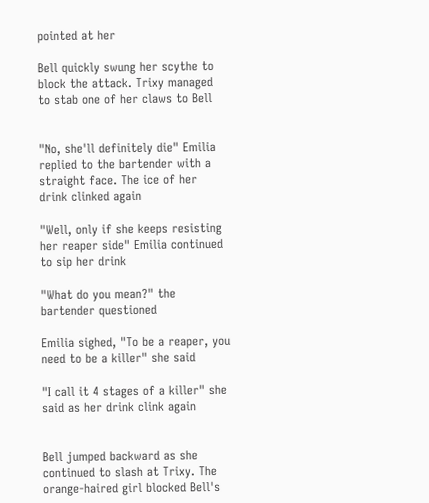pointed at her

Bell quickly swung her scythe to block the attack. Trixy managed to stab one of her claws to Bell


"No, she'll definitely die" Emilia replied to the bartender with a straight face. The ice of her drink clinked again

"Well, only if she keeps resisting her reaper side" Emilia continued to sip her drink

"What do you mean?" the bartender questioned

Emilia sighed, "To be a reaper, you need to be a killer" she said

"I call it 4 stages of a killer" she said as her drink clink again


Bell jumped backward as she continued to slash at Trixy. The orange-haired girl blocked Bell's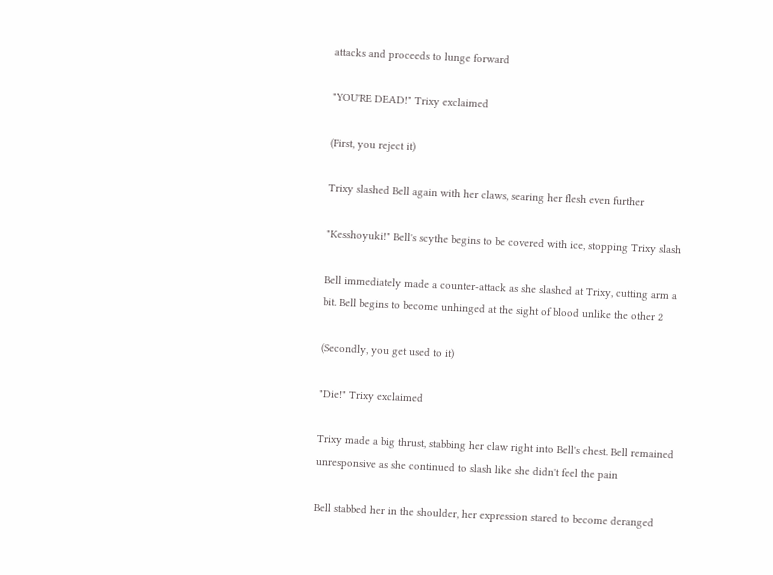attacks and proceeds to lunge forward

"YOU'RE DEAD!" Trixy exclaimed

(First, you reject it)

Trixy slashed Bell again with her claws, searing her flesh even further

"Kesshoyuki!" Bell's scythe begins to be covered with ice, stopping Trixy slash

Bell immediately made a counter-attack as she slashed at Trixy, cutting arm a bit. Bell begins to become unhinged at the sight of blood unlike the other 2

(Secondly, you get used to it)

"Die!" Trixy exclaimed

Trixy made a big thrust, stabbing her claw right into Bell's chest. Bell remained unresponsive as she continued to slash like she didn't feel the pain

Bell stabbed her in the shoulder, her expression stared to become deranged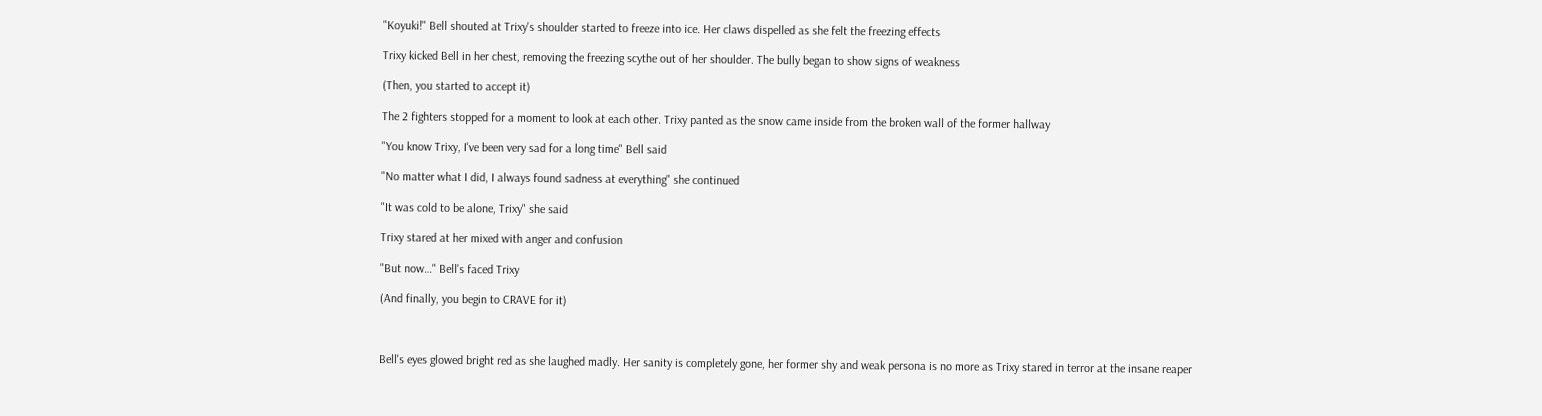"Koyuki!" Bell shouted at Trixy's shoulder started to freeze into ice. Her claws dispelled as she felt the freezing effects

Trixy kicked Bell in her chest, removing the freezing scythe out of her shoulder. The bully began to show signs of weakness

(Then, you started to accept it)

The 2 fighters stopped for a moment to look at each other. Trixy panted as the snow came inside from the broken wall of the former hallway

"You know Trixy, I've been very sad for a long time" Bell said

"No matter what I did, I always found sadness at everything" she continued

"It was cold to be alone, Trixy" she said

Trixy stared at her mixed with anger and confusion

"But now…" Bell's faced Trixy

(And finally, you begin to CRAVE for it)



Bell's eyes glowed bright red as she laughed madly. Her sanity is completely gone, her former shy and weak persona is no more as Trixy stared in terror at the insane reaper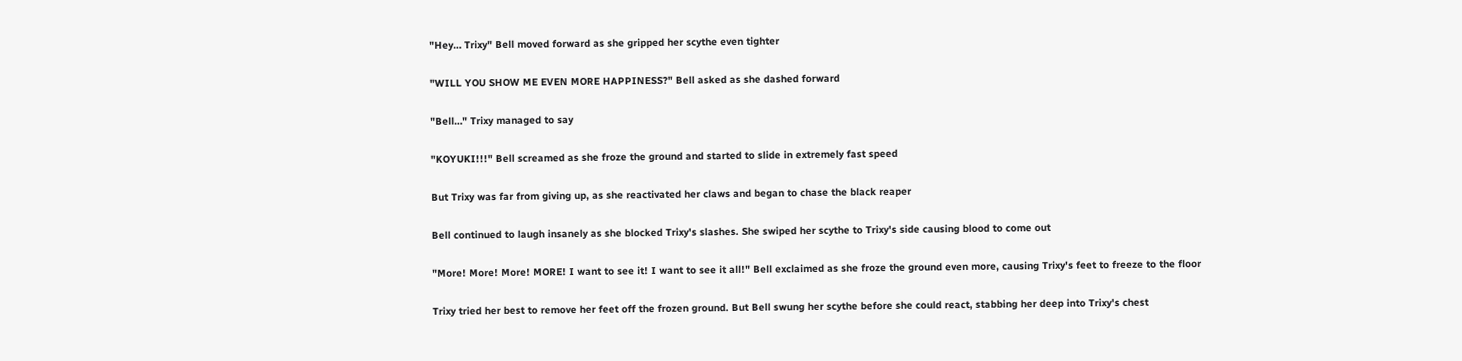"Hey… Trixy" Bell moved forward as she gripped her scythe even tighter

"WILL YOU SHOW ME EVEN MORE HAPPINESS?" Bell asked as she dashed forward

"Bell…" Trixy managed to say

"KOYUKI!!!" Bell screamed as she froze the ground and started to slide in extremely fast speed

But Trixy was far from giving up, as she reactivated her claws and began to chase the black reaper

Bell continued to laugh insanely as she blocked Trixy's slashes. She swiped her scythe to Trixy's side causing blood to come out

"More! More! More! MORE! I want to see it! I want to see it all!" Bell exclaimed as she froze the ground even more, causing Trixy's feet to freeze to the floor

Trixy tried her best to remove her feet off the frozen ground. But Bell swung her scythe before she could react, stabbing her deep into Trixy's chest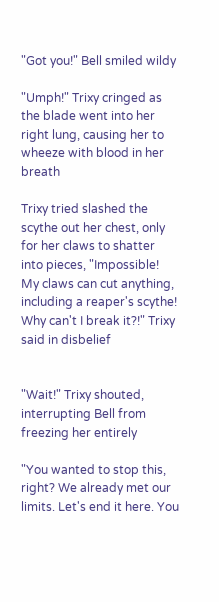"Got you!" Bell smiled wildy

"Umph!" Trixy cringed as the blade went into her right lung, causing her to wheeze with blood in her breath

Trixy tried slashed the scythe out her chest, only for her claws to shatter into pieces, "Impossible! My claws can cut anything, including a reaper's scythe! Why can't I break it?!" Trixy said in disbelief


"Wait!" Trixy shouted, interrupting Bell from freezing her entirely

"You wanted to stop this, right? We already met our limits. Let's end it here. You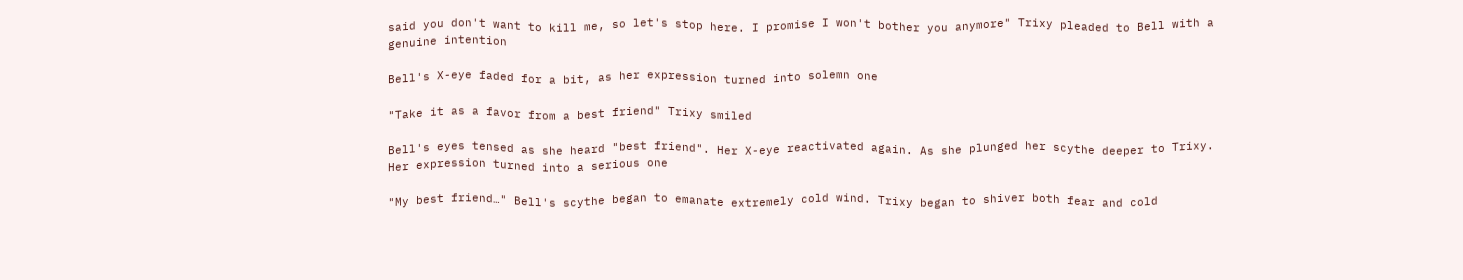said you don't want to kill me, so let's stop here. I promise I won't bother you anymore" Trixy pleaded to Bell with a genuine intention

Bell's X-eye faded for a bit, as her expression turned into solemn one

"Take it as a favor from a best friend" Trixy smiled

Bell's eyes tensed as she heard "best friend". Her X-eye reactivated again. As she plunged her scythe deeper to Trixy. Her expression turned into a serious one

"My best friend…" Bell's scythe began to emanate extremely cold wind. Trixy began to shiver both fear and cold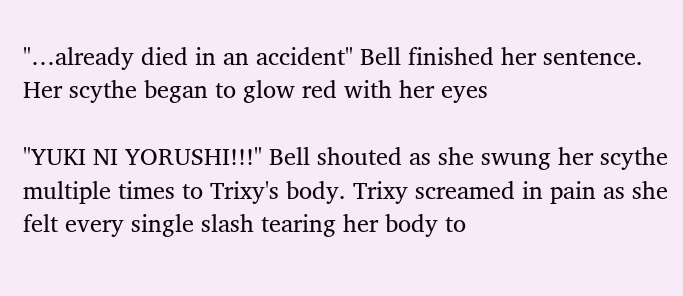"…already died in an accident" Bell finished her sentence. Her scythe began to glow red with her eyes

"YUKI NI YORUSHI!!!" Bell shouted as she swung her scythe multiple times to Trixy's body. Trixy screamed in pain as she felt every single slash tearing her body to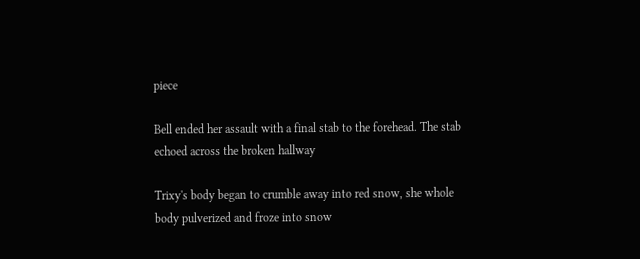piece

Bell ended her assault with a final stab to the forehead. The stab echoed across the broken hallway

Trixy's body began to crumble away into red snow, she whole body pulverized and froze into snow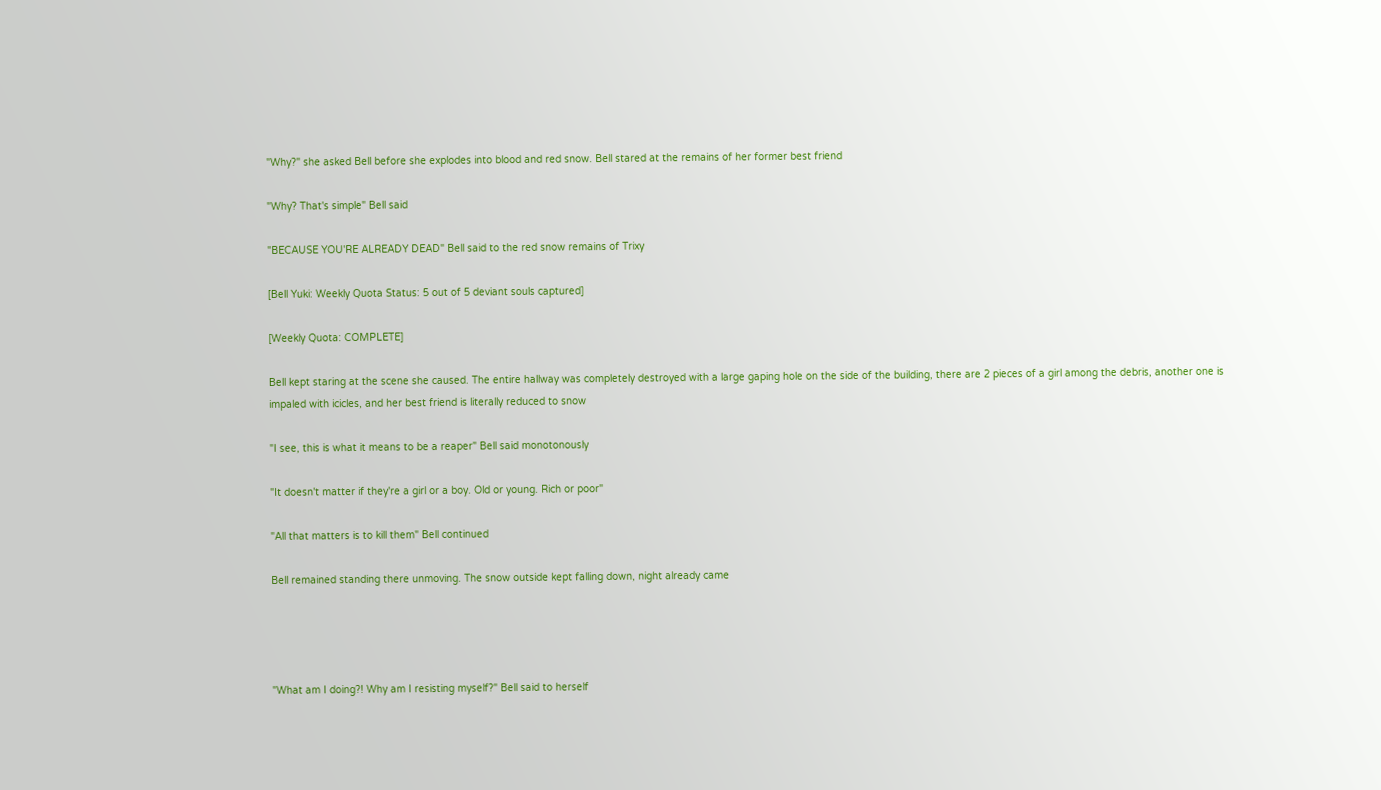"Why?" she asked Bell before she explodes into blood and red snow. Bell stared at the remains of her former best friend

"Why? That's simple" Bell said

"BECAUSE YOU'RE ALREADY DEAD" Bell said to the red snow remains of Trixy

[Bell Yuki: Weekly Quota Status: 5 out of 5 deviant souls captured]

[Weekly Quota: COMPLETE]

Bell kept staring at the scene she caused. The entire hallway was completely destroyed with a large gaping hole on the side of the building, there are 2 pieces of a girl among the debris, another one is impaled with icicles, and her best friend is literally reduced to snow

"I see, this is what it means to be a reaper" Bell said monotonously

"It doesn't matter if they're a girl or a boy. Old or young. Rich or poor"

"All that matters is to kill them" Bell continued

Bell remained standing there unmoving. The snow outside kept falling down, night already came




"What am I doing?! Why am I resisting myself?" Bell said to herself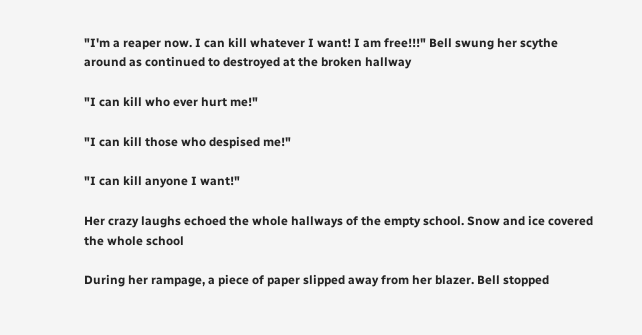"I'm a reaper now. I can kill whatever I want! I am free!!!" Bell swung her scythe around as continued to destroyed at the broken hallway

"I can kill who ever hurt me!"

"I can kill those who despised me!"

"I can kill anyone I want!"

Her crazy laughs echoed the whole hallways of the empty school. Snow and ice covered the whole school

During her rampage, a piece of paper slipped away from her blazer. Bell stopped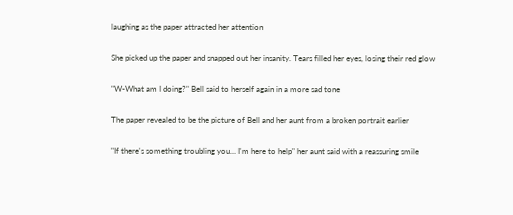laughing as the paper attracted her attention

She picked up the paper and snapped out her insanity. Tears filled her eyes, losing their red glow

"W-What am I doing?" Bell said to herself again in a more sad tone

The paper revealed to be the picture of Bell and her aunt from a broken portrait earlier

"If there's something troubling you… I'm here to help" her aunt said with a reassuring smile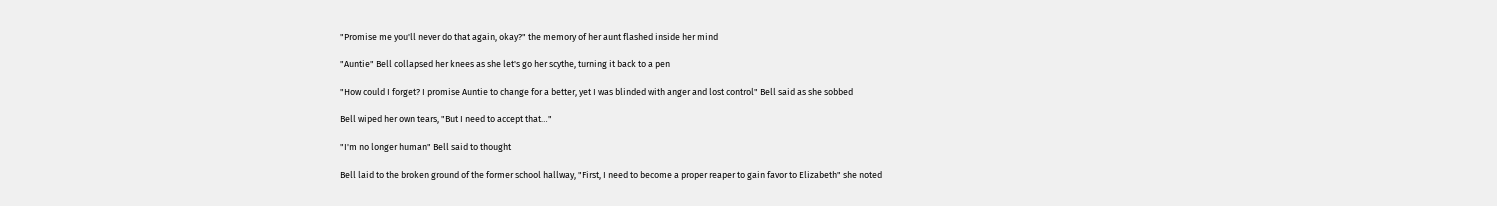"Promise me you'll never do that again, okay?" the memory of her aunt flashed inside her mind

"Auntie" Bell collapsed her knees as she let's go her scythe, turning it back to a pen

"How could I forget? I promise Auntie to change for a better, yet I was blinded with anger and lost control" Bell said as she sobbed

Bell wiped her own tears, "But I need to accept that…"

"I'm no longer human" Bell said to thought

Bell laid to the broken ground of the former school hallway, "First, I need to become a proper reaper to gain favor to Elizabeth" she noted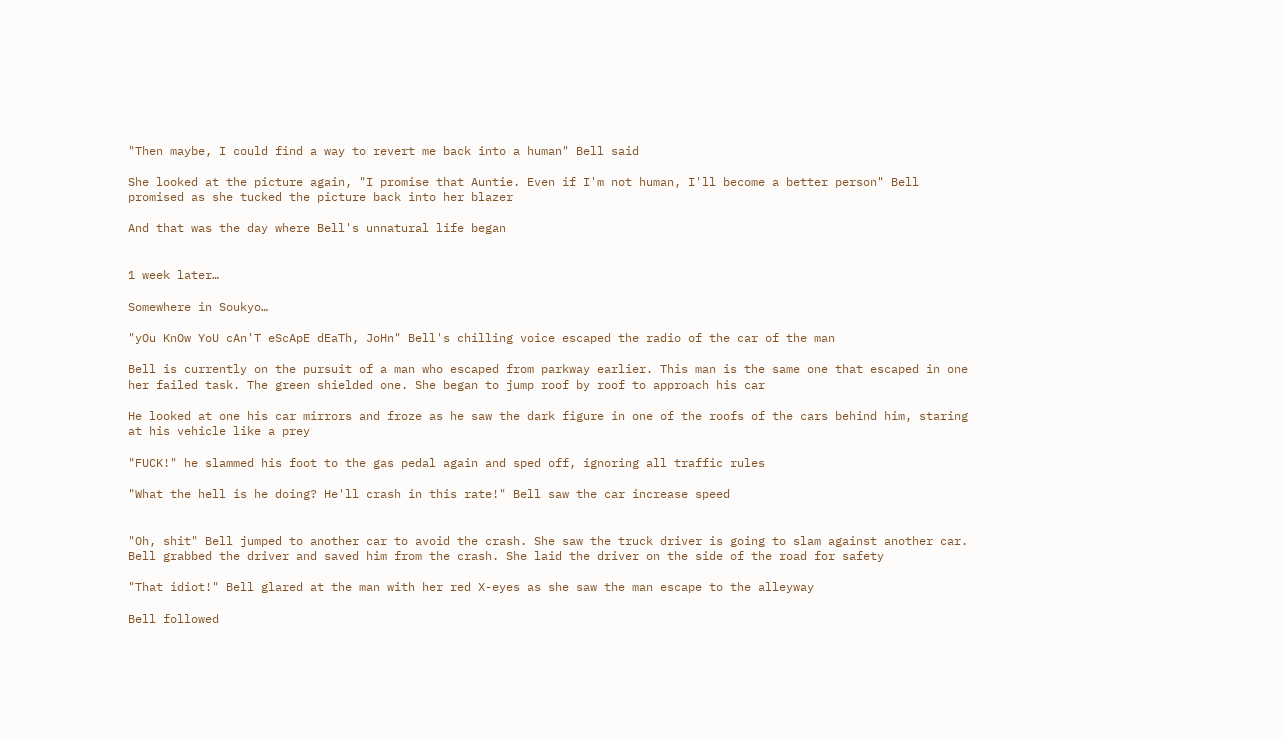"Then maybe, I could find a way to revert me back into a human" Bell said

She looked at the picture again, "I promise that Auntie. Even if I'm not human, I'll become a better person" Bell promised as she tucked the picture back into her blazer

And that was the day where Bell's unnatural life began


1 week later…

Somewhere in Soukyo…

"yOu KnOw YoU cAn'T eScApE dEaTh, JoHn" Bell's chilling voice escaped the radio of the car of the man

Bell is currently on the pursuit of a man who escaped from parkway earlier. This man is the same one that escaped in one her failed task. The green shielded one. She began to jump roof by roof to approach his car

He looked at one his car mirrors and froze as he saw the dark figure in one of the roofs of the cars behind him, staring at his vehicle like a prey

"FUCK!" he slammed his foot to the gas pedal again and sped off, ignoring all traffic rules

"What the hell is he doing? He'll crash in this rate!" Bell saw the car increase speed


"Oh, shit" Bell jumped to another car to avoid the crash. She saw the truck driver is going to slam against another car. Bell grabbed the driver and saved him from the crash. She laid the driver on the side of the road for safety

"That idiot!" Bell glared at the man with her red X-eyes as she saw the man escape to the alleyway

Bell followed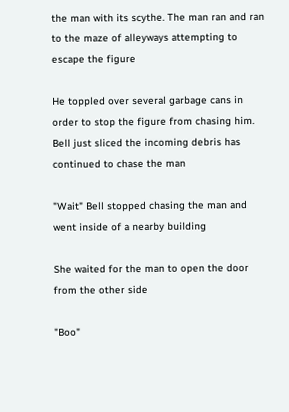the man with its scythe. The man ran and ran to the maze of alleyways attempting to escape the figure

He toppled over several garbage cans in order to stop the figure from chasing him. Bell just sliced the incoming debris has continued to chase the man

"Wait" Bell stopped chasing the man and went inside of a nearby building

She waited for the man to open the door from the other side

"Boo"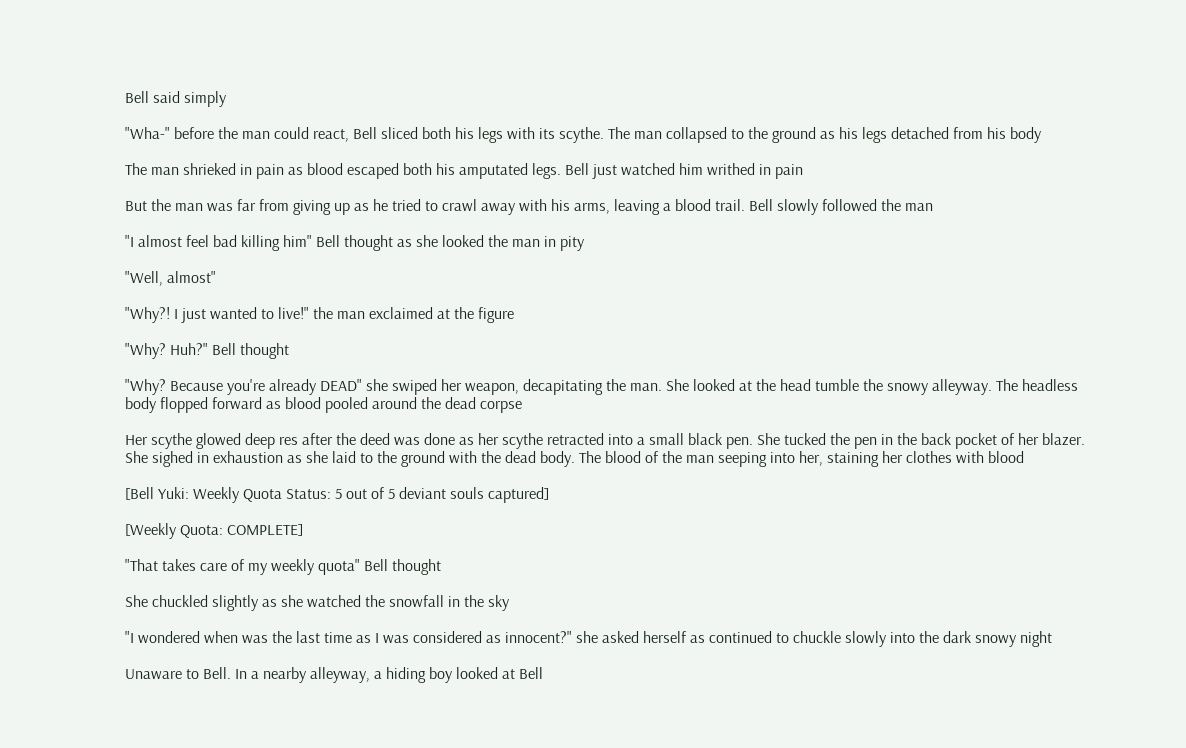Bell said simply

"Wha-" before the man could react, Bell sliced both his legs with its scythe. The man collapsed to the ground as his legs detached from his body

The man shrieked in pain as blood escaped both his amputated legs. Bell just watched him writhed in pain

But the man was far from giving up as he tried to crawl away with his arms, leaving a blood trail. Bell slowly followed the man

"I almost feel bad killing him" Bell thought as she looked the man in pity

"Well, almost"

"Why?! I just wanted to live!" the man exclaimed at the figure

"Why? Huh?" Bell thought

"Why? Because you're already DEAD" she swiped her weapon, decapitating the man. She looked at the head tumble the snowy alleyway. The headless body flopped forward as blood pooled around the dead corpse

Her scythe glowed deep res after the deed was done as her scythe retracted into a small black pen. She tucked the pen in the back pocket of her blazer. She sighed in exhaustion as she laid to the ground with the dead body. The blood of the man seeping into her, staining her clothes with blood

[Bell Yuki: Weekly Quota Status: 5 out of 5 deviant souls captured]

[Weekly Quota: COMPLETE]

"That takes care of my weekly quota" Bell thought

She chuckled slightly as she watched the snowfall in the sky

"I wondered when was the last time as I was considered as innocent?" she asked herself as continued to chuckle slowly into the dark snowy night

Unaware to Bell. In a nearby alleyway, a hiding boy looked at Bell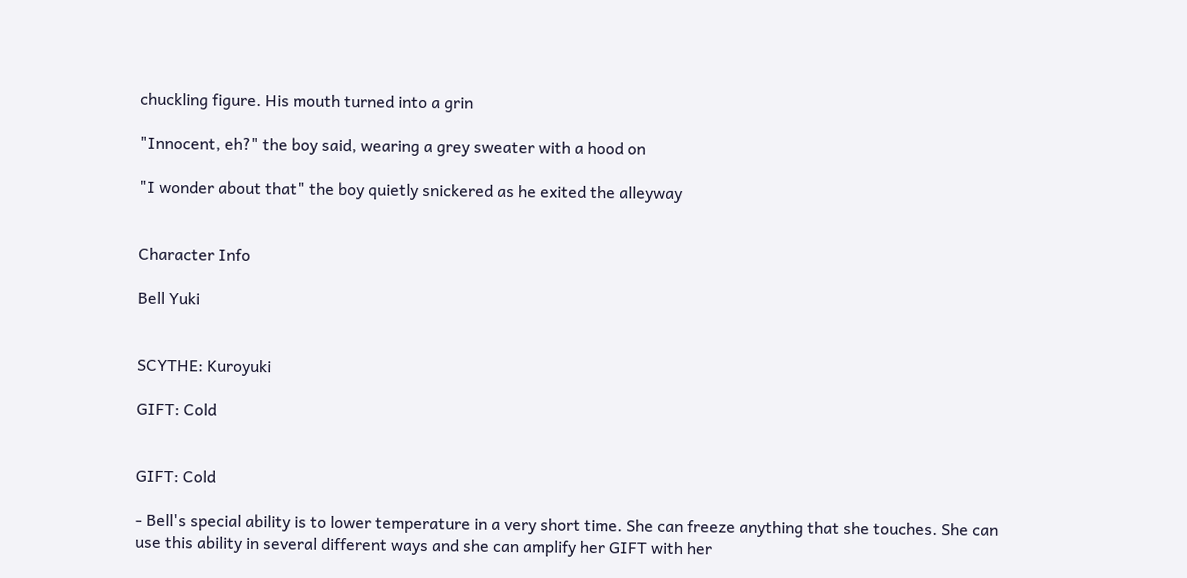chuckling figure. His mouth turned into a grin

"Innocent, eh?" the boy said, wearing a grey sweater with a hood on

"I wonder about that" the boy quietly snickered as he exited the alleyway


Character Info

Bell Yuki


SCYTHE: Kuroyuki

GIFT: Cold


GIFT: Cold

- Bell's special ability is to lower temperature in a very short time. She can freeze anything that she touches. She can use this ability in several different ways and she can amplify her GIFT with her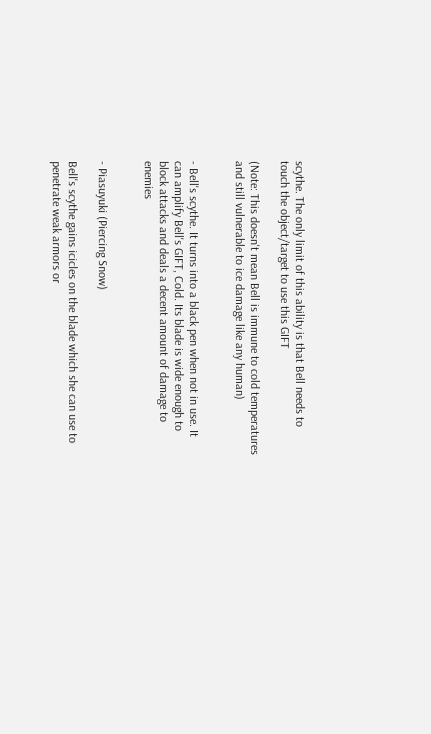scythe. The only limit of this ability is that Bell needs to touch the object/target to use this GIFT

(Note: This doesn't mean Bell is immune to cold temperatures and still vulnerable to ice damage like any human)


- Bell's scythe. It turns into a black pen when not in use. It can amplify Bell's GIFT, Cold. Its blade is wide enough to block attacks and deals a decent amount of damage to enemies


- Piasuyuki (Piercing Snow)

Bell's scythe gains icicles on the blade which she can use to penetrate weak armors or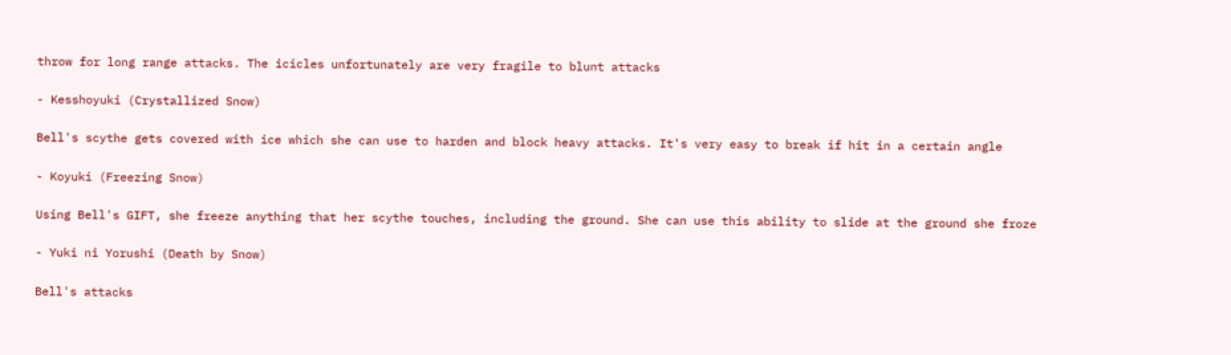throw for long range attacks. The icicles unfortunately are very fragile to blunt attacks

- Kesshoyuki (Crystallized Snow)

Bell's scythe gets covered with ice which she can use to harden and block heavy attacks. It's very easy to break if hit in a certain angle

- Koyuki (Freezing Snow)

Using Bell's GIFT, she freeze anything that her scythe touches, including the ground. She can use this ability to slide at the ground she froze

- Yuki ni Yorushi (Death by Snow)

Bell's attacks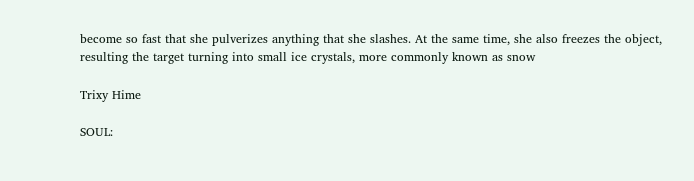become so fast that she pulverizes anything that she slashes. At the same time, she also freezes the object, resulting the target turning into small ice crystals, more commonly known as snow

Trixy Hime

SOUL: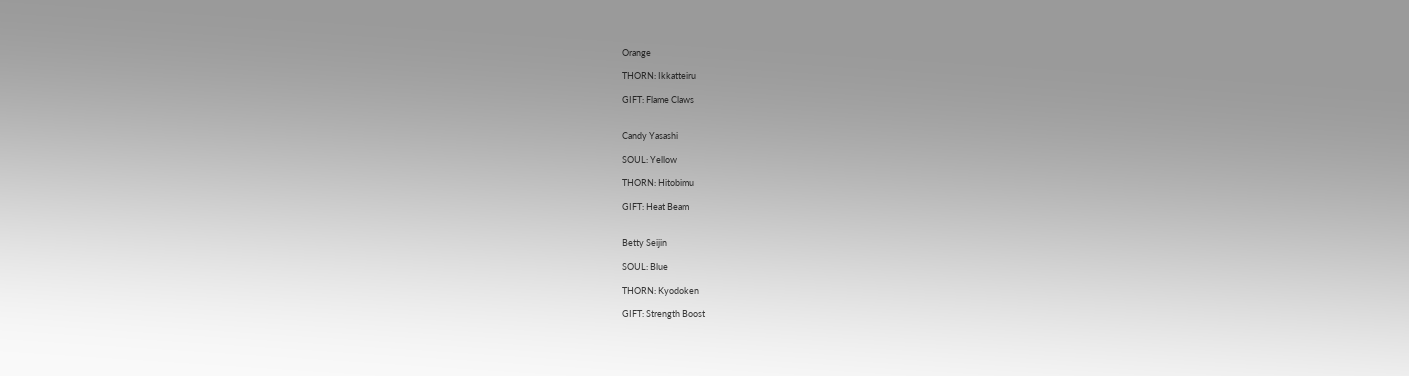Orange

THORN: Ikkatteiru

GIFT: Flame Claws


Candy Yasashi

SOUL: Yellow

THORN: Hitobimu

GIFT: Heat Beam


Betty Seijin

SOUL: Blue

THORN: Kyodoken

GIFT: Strength Boost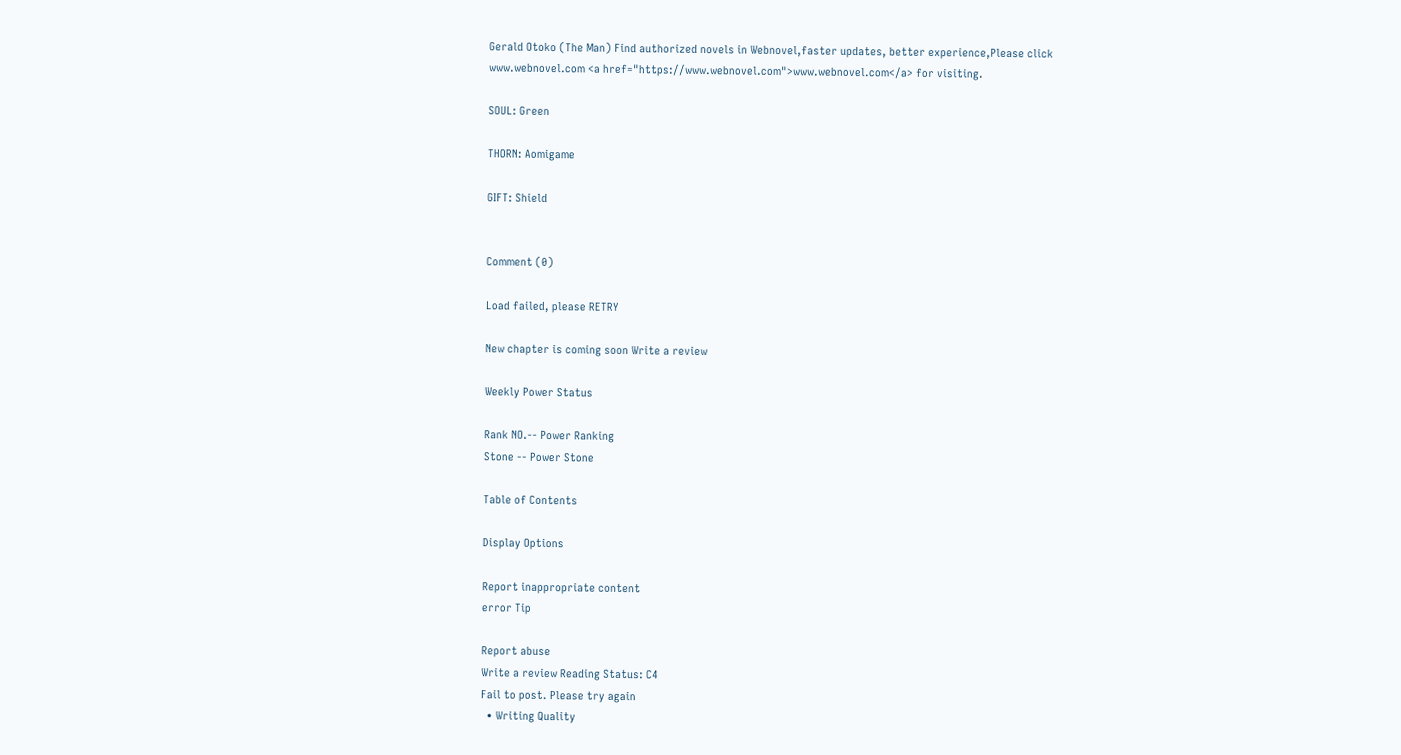Gerald Otoko (The Man) Find authorized novels in Webnovel,faster updates, better experience,Please click www.webnovel.com <a href="https://www.webnovel.com">www.webnovel.com</a> for visiting.

SOUL: Green

THORN: Aomigame

GIFT: Shield


Comment (0)

Load failed, please RETRY

New chapter is coming soon Write a review

Weekly Power Status

Rank NO.-- Power Ranking
Stone -- Power Stone

Table of Contents

Display Options

Report inappropriate content
error Tip

Report abuse
Write a review Reading Status: C4
Fail to post. Please try again
  • Writing Quality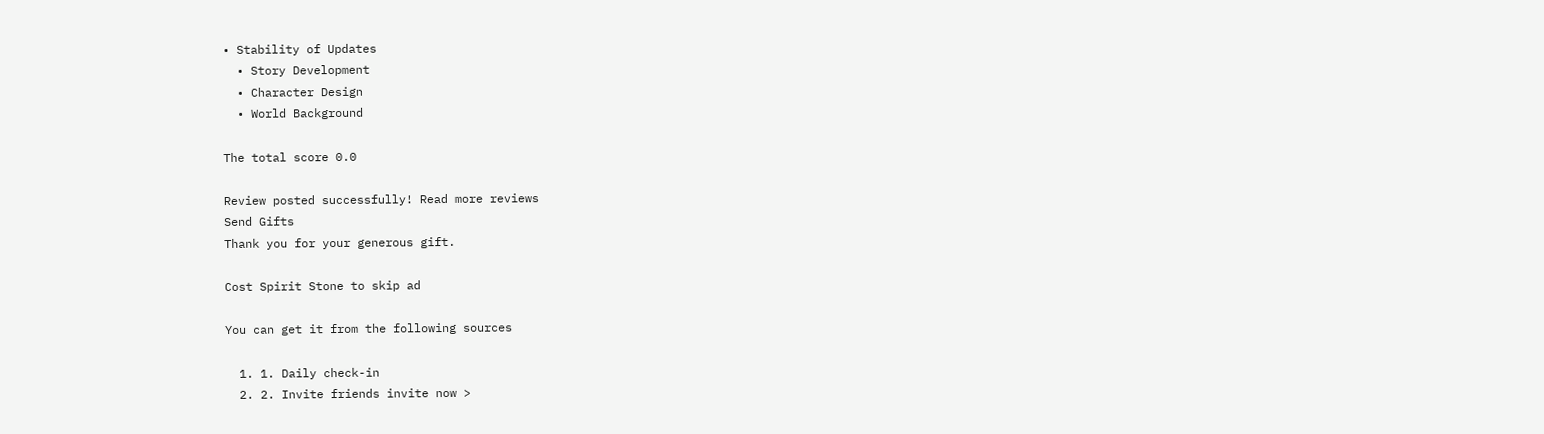• Stability of Updates
  • Story Development
  • Character Design
  • World Background

The total score 0.0

Review posted successfully! Read more reviews
Send Gifts
Thank you for your generous gift.

Cost Spirit Stone to skip ad

You can get it from the following sources

  1. 1. Daily check-in
  2. 2. Invite friends invite now >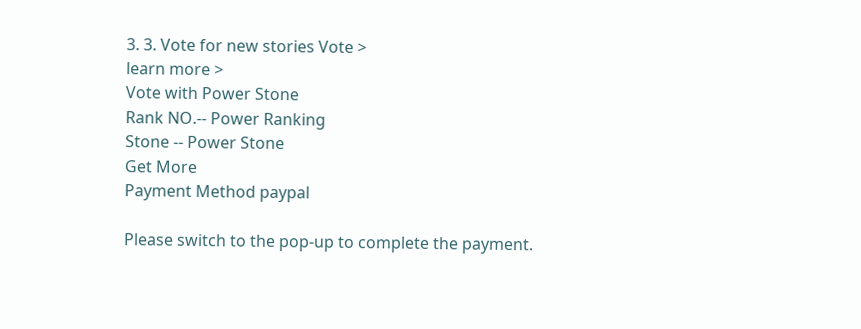3. 3. Vote for new stories Vote >
learn more >
Vote with Power Stone
Rank NO.-- Power Ranking
Stone -- Power Stone
Get More
Payment Method paypal

Please switch to the pop-up to complete the payment.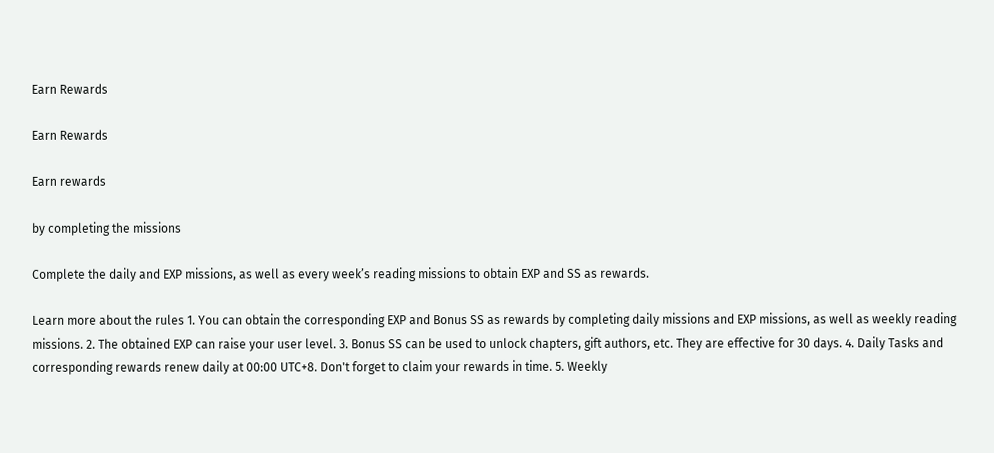Earn Rewards

Earn Rewards

Earn rewards

by completing the missions

Complete the daily and EXP missions, as well as every week’s reading missions to obtain EXP and SS as rewards.

Learn more about the rules 1. You can obtain the corresponding EXP and Bonus SS as rewards by completing daily missions and EXP missions, as well as weekly reading missions. 2. The obtained EXP can raise your user level. 3. Bonus SS can be used to unlock chapters, gift authors, etc. They are effective for 30 days. 4. Daily Tasks and corresponding rewards renew daily at 00:00 UTC+8. Don't forget to claim your rewards in time. 5. Weekly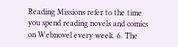Reading Missions refer to the time you spend reading novels and comics on Webnovel every week. 6. The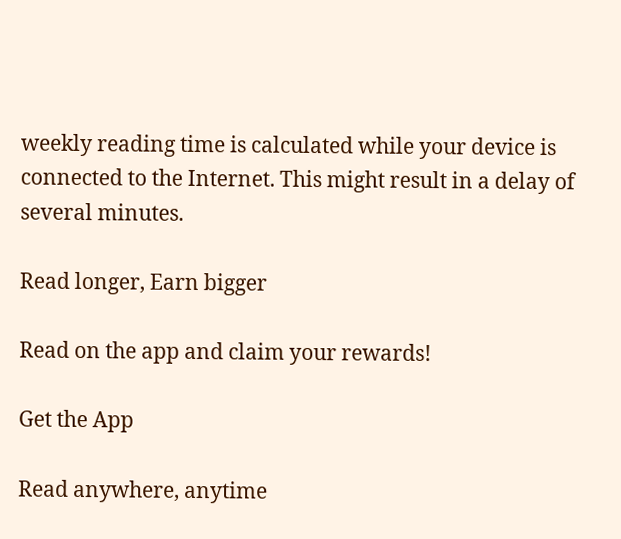weekly reading time is calculated while your device is connected to the Internet. This might result in a delay of several minutes.

Read longer, Earn bigger

Read on the app and claim your rewards!

Get the App

Read anywhere, anytime